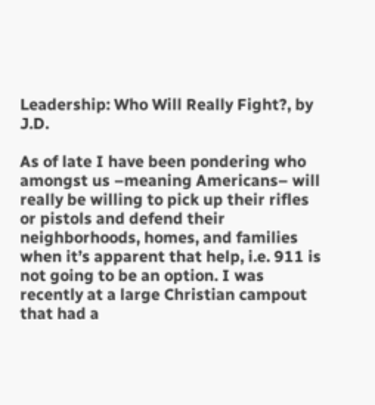Leadership: Who Will Really Fight?, by J.D.

As of late I have been pondering who amongst us –meaning Americans– will really be willing to pick up their rifles or pistols and defend their neighborhoods, homes, and families when it’s apparent that help, i.e. 911 is not going to be an option. I was recently at a large Christian campout that had a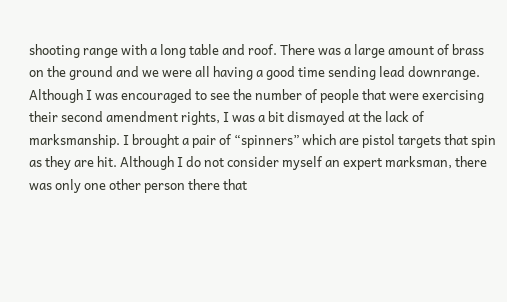shooting range with a long table and roof. There was a large amount of brass on the ground and we were all having a good time sending lead downrange. Although I was encouraged to see the number of people that were exercising their second amendment rights, I was a bit dismayed at the lack of marksmanship. I brought a pair of “spinners” which are pistol targets that spin as they are hit. Although I do not consider myself an expert marksman, there was only one other person there that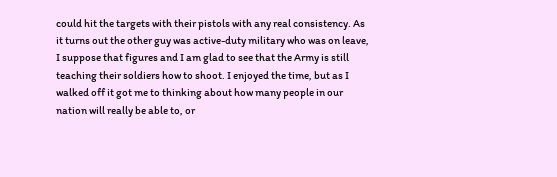could hit the targets with their pistols with any real consistency. As it turns out the other guy was active-duty military who was on leave, I suppose that figures and I am glad to see that the Army is still teaching their soldiers how to shoot. I enjoyed the time, but as I walked off it got me to thinking about how many people in our nation will really be able to, or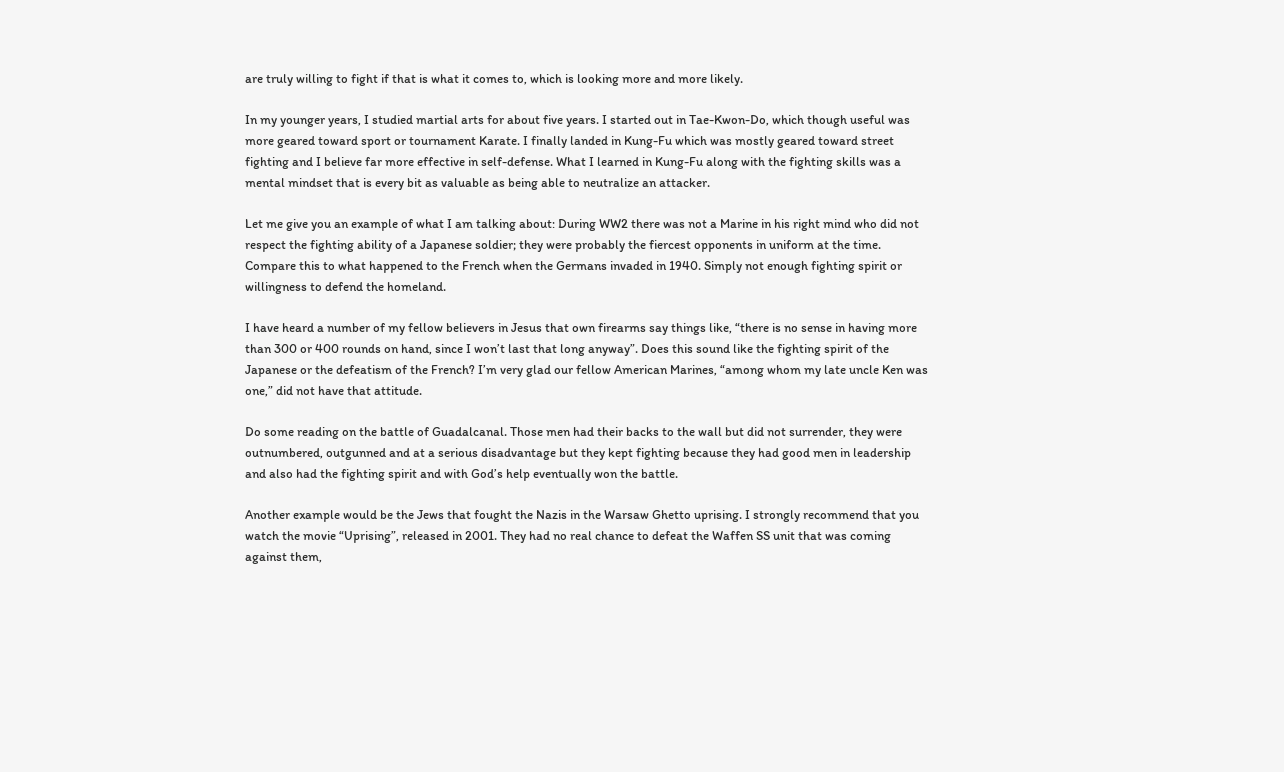are truly willing to fight if that is what it comes to, which is looking more and more likely.

In my younger years, I studied martial arts for about five years. I started out in Tae-Kwon-Do, which though useful was more geared toward sport or tournament Karate. I finally landed in Kung-Fu which was mostly geared toward street fighting and I believe far more effective in self-defense. What I learned in Kung-Fu along with the fighting skills was a mental mindset that is every bit as valuable as being able to neutralize an attacker.

Let me give you an example of what I am talking about: During WW2 there was not a Marine in his right mind who did not respect the fighting ability of a Japanese soldier; they were probably the fiercest opponents in uniform at the time. Compare this to what happened to the French when the Germans invaded in 1940. Simply not enough fighting spirit or willingness to defend the homeland.

I have heard a number of my fellow believers in Jesus that own firearms say things like, “there is no sense in having more than 300 or 400 rounds on hand, since I won’t last that long anyway”. Does this sound like the fighting spirit of the Japanese or the defeatism of the French? I’m very glad our fellow American Marines, “among whom my late uncle Ken was one,” did not have that attitude.

Do some reading on the battle of Guadalcanal. Those men had their backs to the wall but did not surrender, they were outnumbered, outgunned and at a serious disadvantage but they kept fighting because they had good men in leadership and also had the fighting spirit and with God’s help eventually won the battle.

Another example would be the Jews that fought the Nazis in the Warsaw Ghetto uprising. I strongly recommend that you watch the movie “Uprising”, released in 2001. They had no real chance to defeat the Waffen SS unit that was coming against them,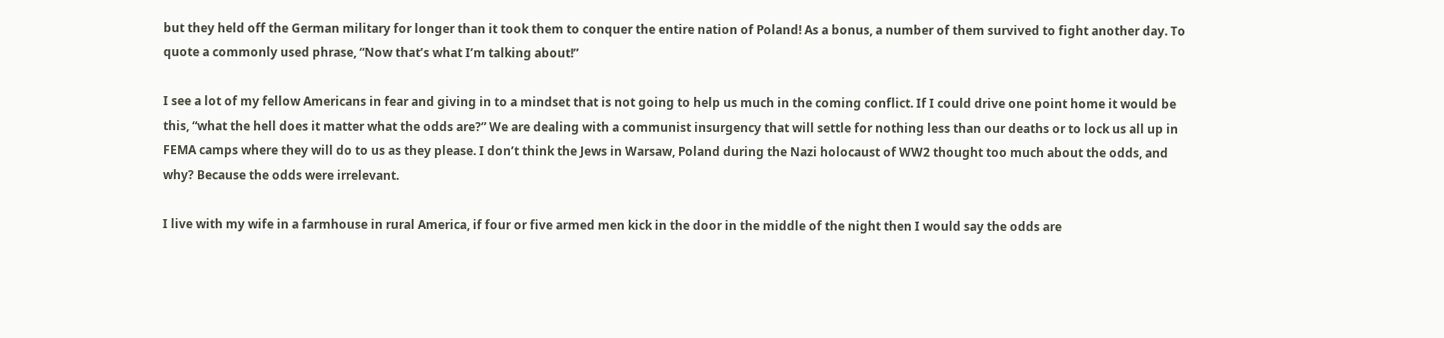but they held off the German military for longer than it took them to conquer the entire nation of Poland! As a bonus, a number of them survived to fight another day. To quote a commonly used phrase, “Now that’s what I’m talking about!”

I see a lot of my fellow Americans in fear and giving in to a mindset that is not going to help us much in the coming conflict. If I could drive one point home it would be this, “what the hell does it matter what the odds are?” We are dealing with a communist insurgency that will settle for nothing less than our deaths or to lock us all up in FEMA camps where they will do to us as they please. I don’t think the Jews in Warsaw, Poland during the Nazi holocaust of WW2 thought too much about the odds, and why? Because the odds were irrelevant.

I live with my wife in a farmhouse in rural America, if four or five armed men kick in the door in the middle of the night then I would say the odds are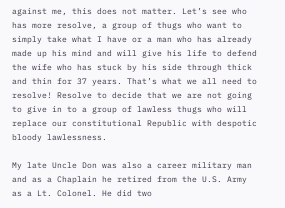against me, this does not matter. Let’s see who has more resolve, a group of thugs who want to simply take what I have or a man who has already made up his mind and will give his life to defend the wife who has stuck by his side through thick and thin for 37 years. That’s what we all need to resolve! Resolve to decide that we are not going to give in to a group of lawless thugs who will replace our constitutional Republic with despotic bloody lawlessness.

My late Uncle Don was also a career military man and as a Chaplain he retired from the U.S. Army as a Lt. Colonel. He did two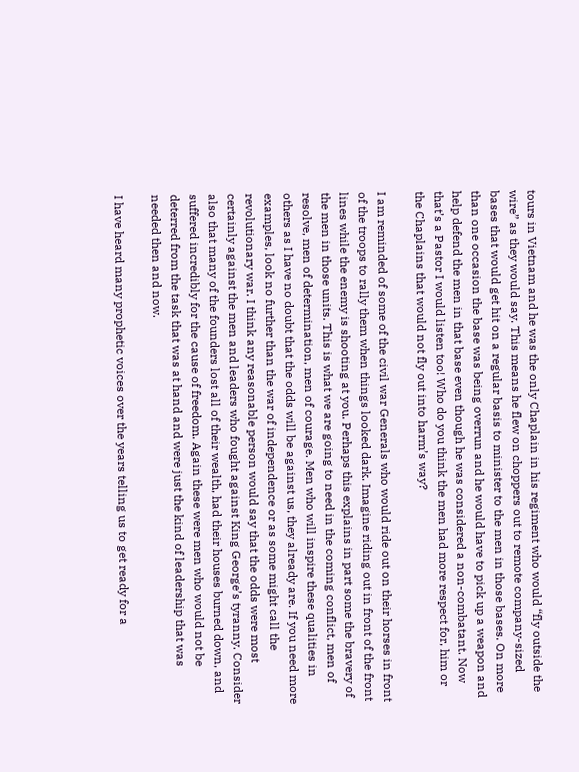tours in Vietnam and he was the only Chaplain in his regiment who would “fly outside the wire” as they would say. This means he flew on choppers out to remote company-sized bases that would get hit on a regular basis to minister to the men in those bases. On more than one occasion the base was being overrun and he would have to pick up a weapon and help defend the men in that base even though he was considered a non-combatant. Now that’s a Pastor I would listen too! Who do you think the men had more respect for, him or the Chaplains that would not fly out into harm’s way?

I am reminded of some of the civil war Generals who would ride out on their horses in front of the troops to rally them when things looked dark. Imagine riding out in front of the front lines while the enemy is shooting at you. Perhaps this explains in part some the bravery of the men in those units. This is what we are going to need in the coming conflict, men of resolve, men of determination, men of courage. Men who will inspire these qualities in others as I have no doubt that the odds will be against us, they already are. If you need more examples, look no further than the war of independence or as some might call the revolutionary war. I think any reasonable person would say that the odds were most certainly against the men and leaders who fought against King George’s tyranny. Consider also that many of the founders lost all of their wealth, had their houses burned down, and suffered incredibly for the cause of freedom. Again these were men who would not be deterred from the task that was at hand and were just the kind of leadership that was needed then and now.

I have heard many prophetic voices over the years telling us to get ready for a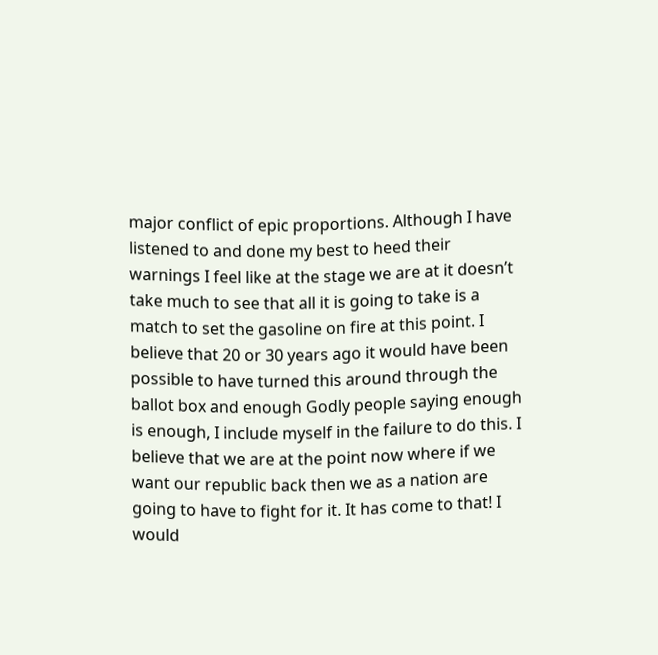major conflict of epic proportions. Although I have listened to and done my best to heed their warnings I feel like at the stage we are at it doesn’t take much to see that all it is going to take is a match to set the gasoline on fire at this point. I believe that 20 or 30 years ago it would have been possible to have turned this around through the ballot box and enough Godly people saying enough is enough, I include myself in the failure to do this. I believe that we are at the point now where if we want our republic back then we as a nation are going to have to fight for it. It has come to that! I would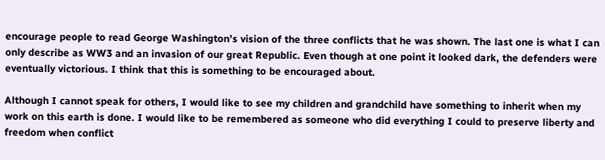encourage people to read George Washington’s vision of the three conflicts that he was shown. The last one is what I can only describe as WW3 and an invasion of our great Republic. Even though at one point it looked dark, the defenders were eventually victorious. I think that this is something to be encouraged about.

Although I cannot speak for others, I would like to see my children and grandchild have something to inherit when my work on this earth is done. I would like to be remembered as someone who did everything I could to preserve liberty and freedom when conflict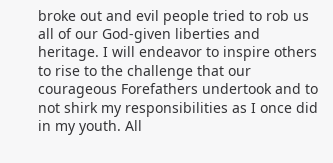broke out and evil people tried to rob us all of our God-given liberties and heritage. I will endeavor to inspire others to rise to the challenge that our courageous Forefathers undertook and to not shirk my responsibilities as I once did in my youth. All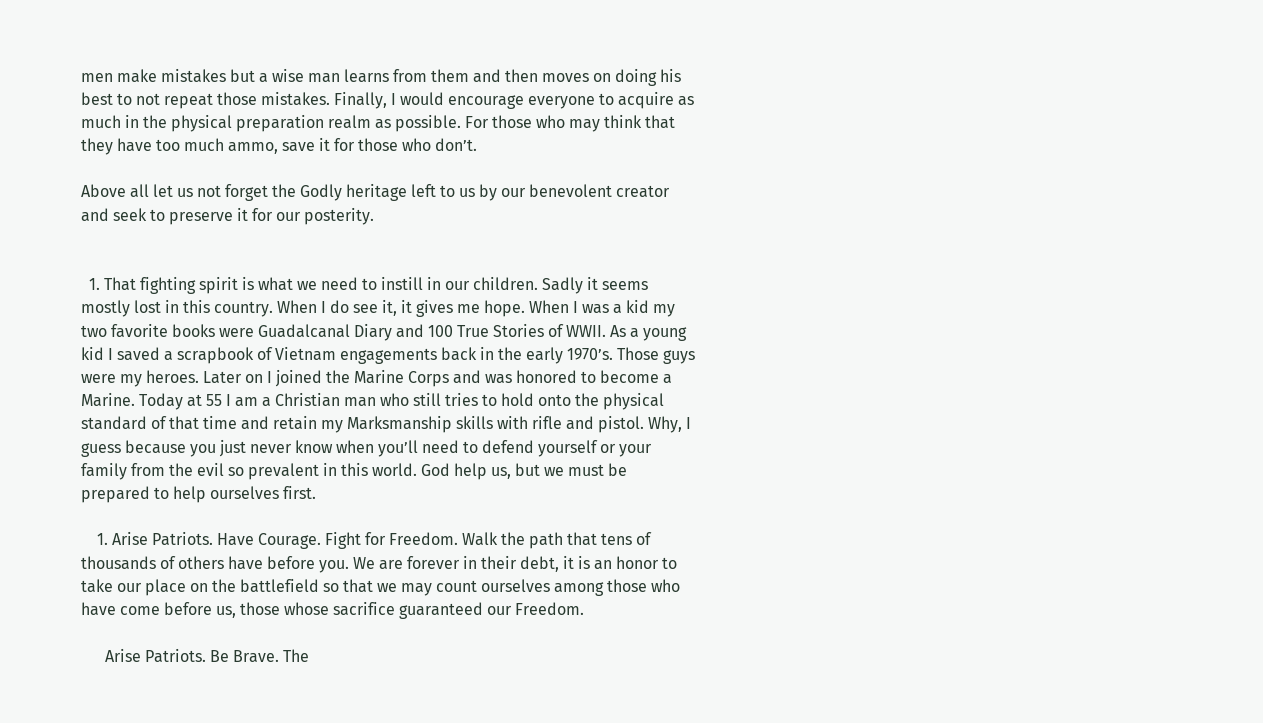men make mistakes but a wise man learns from them and then moves on doing his best to not repeat those mistakes. Finally, I would encourage everyone to acquire as much in the physical preparation realm as possible. For those who may think that they have too much ammo, save it for those who don’t.

Above all let us not forget the Godly heritage left to us by our benevolent creator and seek to preserve it for our posterity.


  1. That fighting spirit is what we need to instill in our children. Sadly it seems mostly lost in this country. When I do see it, it gives me hope. When I was a kid my two favorite books were Guadalcanal Diary and 100 True Stories of WWII. As a young kid I saved a scrapbook of Vietnam engagements back in the early 1970’s. Those guys were my heroes. Later on I joined the Marine Corps and was honored to become a Marine. Today at 55 I am a Christian man who still tries to hold onto the physical standard of that time and retain my Marksmanship skills with rifle and pistol. Why, I guess because you just never know when you’ll need to defend yourself or your family from the evil so prevalent in this world. God help us, but we must be prepared to help ourselves first.

    1. Arise Patriots. Have Courage. Fight for Freedom. Walk the path that tens of thousands of others have before you. We are forever in their debt, it is an honor to take our place on the battlefield so that we may count ourselves among those who have come before us, those whose sacrifice guaranteed our Freedom.

      Arise Patriots. Be Brave. The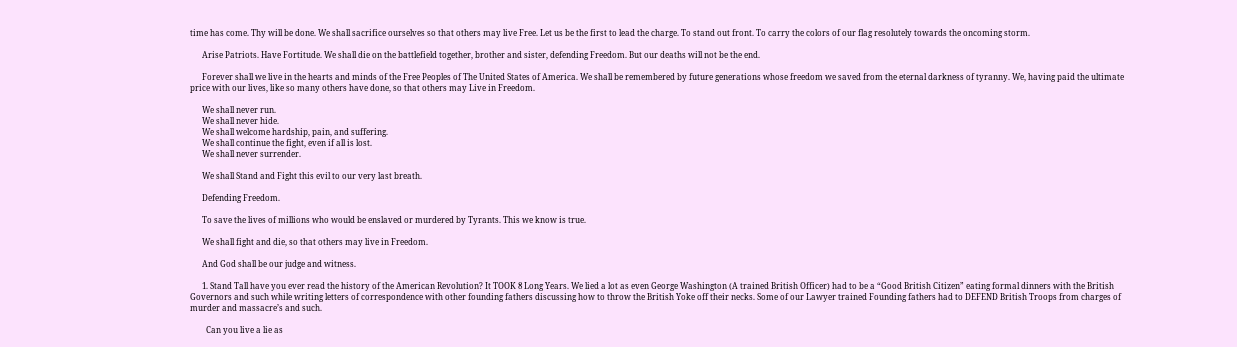time has come. Thy will be done. We shall sacrifice ourselves so that others may live Free. Let us be the first to lead the charge. To stand out front. To carry the colors of our flag resolutely towards the oncoming storm.

      Arise Patriots. Have Fortitude. We shall die on the battlefield together, brother and sister, defending Freedom. But our deaths will not be the end.

      Forever shall we live in the hearts and minds of the Free Peoples of The United States of America. We shall be remembered by future generations whose freedom we saved from the eternal darkness of tyranny. We, having paid the ultimate price with our lives, like so many others have done, so that others may Live in Freedom.

      We shall never run.
      We shall never hide.
      We shall welcome hardship, pain, and suffering.
      We shall continue the fight, even if all is lost.
      We shall never surrender.

      We shall Stand and Fight this evil to our very last breath.

      Defending Freedom.

      To save the lives of millions who would be enslaved or murdered by Tyrants. This we know is true.

      We shall fight and die, so that others may live in Freedom.

      And God shall be our judge and witness.

      1. Stand Tall have you ever read the history of the American Revolution? It TOOK 8 Long Years. We lied a lot as even George Washington (A trained British Officer) had to be a “Good British Citizen” eating formal dinners with the British Governors and such while writing letters of correspondence with other founding fathers discussing how to throw the British Yoke off their necks. Some of our Lawyer trained Founding fathers had to DEFEND British Troops from charges of murder and massacre’s and such.

        Can you live a lie as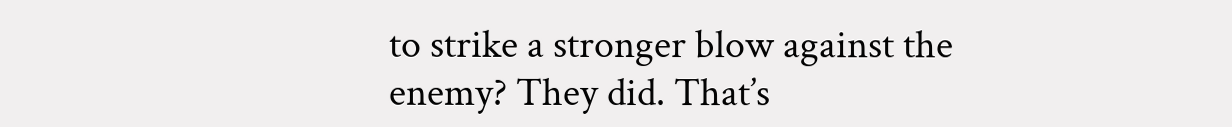to strike a stronger blow against the enemy? They did. That’s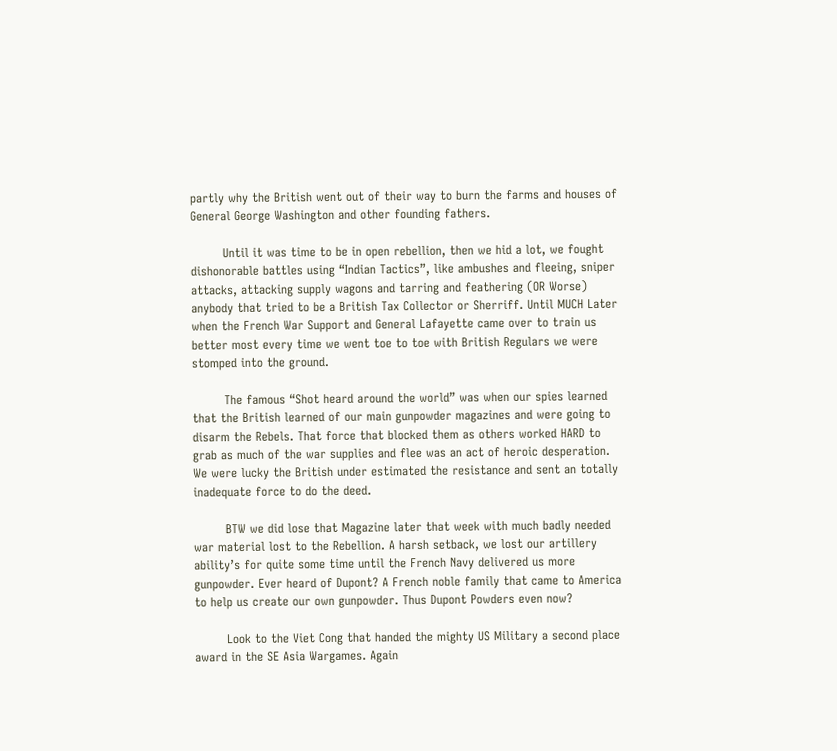partly why the British went out of their way to burn the farms and houses of General George Washington and other founding fathers.

        Until it was time to be in open rebellion, then we hid a lot, we fought dishonorable battles using “Indian Tactics”, like ambushes and fleeing, sniper attacks, attacking supply wagons and tarring and feathering (OR Worse) anybody that tried to be a British Tax Collector or Sherriff. Until MUCH Later when the French War Support and General Lafayette came over to train us better most every time we went toe to toe with British Regulars we were stomped into the ground.

        The famous “Shot heard around the world” was when our spies learned that the British learned of our main gunpowder magazines and were going to disarm the Rebels. That force that blocked them as others worked HARD to grab as much of the war supplies and flee was an act of heroic desperation. We were lucky the British under estimated the resistance and sent an totally inadequate force to do the deed.

        BTW we did lose that Magazine later that week with much badly needed war material lost to the Rebellion. A harsh setback, we lost our artillery ability’s for quite some time until the French Navy delivered us more gunpowder. Ever heard of Dupont? A French noble family that came to America to help us create our own gunpowder. Thus Dupont Powders even now?

        Look to the Viet Cong that handed the mighty US Military a second place award in the SE Asia Wargames. Again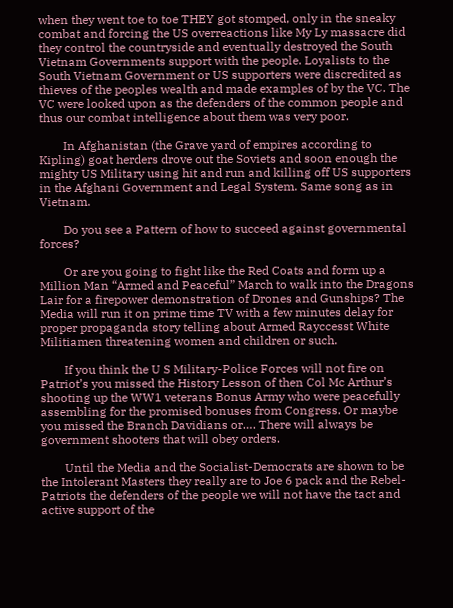when they went toe to toe THEY got stomped, only in the sneaky combat and forcing the US overreactions like My Ly massacre did they control the countryside and eventually destroyed the South Vietnam Governments support with the people. Loyalists to the South Vietnam Government or US supporters were discredited as thieves of the peoples wealth and made examples of by the VC. The VC were looked upon as the defenders of the common people and thus our combat intelligence about them was very poor.

        In Afghanistan (the Grave yard of empires according to Kipling) goat herders drove out the Soviets and soon enough the mighty US Military using hit and run and killing off US supporters in the Afghani Government and Legal System. Same song as in Vietnam.

        Do you see a Pattern of how to succeed against governmental forces?

        Or are you going to fight like the Red Coats and form up a Million Man “Armed and Peaceful” March to walk into the Dragons Lair for a firepower demonstration of Drones and Gunships? The Media will run it on prime time TV with a few minutes delay for proper propaganda story telling about Armed Rayccesst White Militiamen threatening women and children or such.

        If you think the U S Military-Police Forces will not fire on Patriot’s you missed the History Lesson of then Col Mc Arthur’s shooting up the WW1 veterans Bonus Army who were peacefully assembling for the promised bonuses from Congress. Or maybe you missed the Branch Davidians or…. There will always be government shooters that will obey orders.

        Until the Media and the Socialist-Democrats are shown to be the Intolerant Masters they really are to Joe 6 pack and the Rebel-Patriots the defenders of the people we will not have the tact and active support of the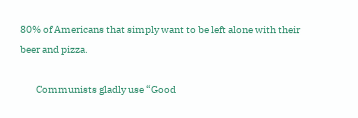80% of Americans that simply want to be left alone with their beer and pizza.

        Communists gladly use “Good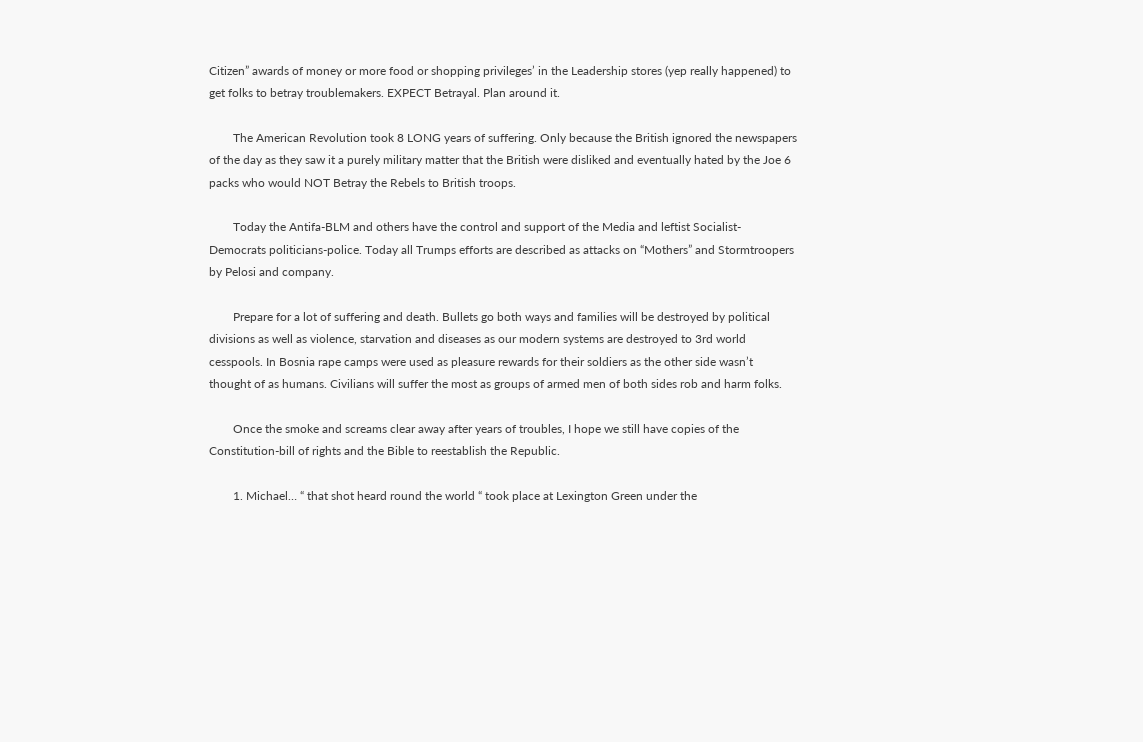Citizen” awards of money or more food or shopping privileges’ in the Leadership stores (yep really happened) to get folks to betray troublemakers. EXPECT Betrayal. Plan around it.

        The American Revolution took 8 LONG years of suffering. Only because the British ignored the newspapers of the day as they saw it a purely military matter that the British were disliked and eventually hated by the Joe 6 packs who would NOT Betray the Rebels to British troops.

        Today the Antifa-BLM and others have the control and support of the Media and leftist Socialist-Democrats politicians-police. Today all Trumps efforts are described as attacks on “Mothers” and Stormtroopers by Pelosi and company.

        Prepare for a lot of suffering and death. Bullets go both ways and families will be destroyed by political divisions as well as violence, starvation and diseases as our modern systems are destroyed to 3rd world cesspools. In Bosnia rape camps were used as pleasure rewards for their soldiers as the other side wasn’t thought of as humans. Civilians will suffer the most as groups of armed men of both sides rob and harm folks.

        Once the smoke and screams clear away after years of troubles, I hope we still have copies of the Constitution-bill of rights and the Bible to reestablish the Republic.

        1. Michael… “ that shot heard round the world “ took place at Lexington Green under the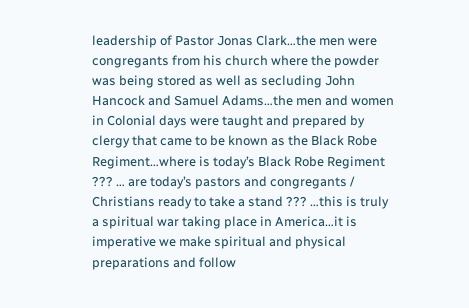leadership of Pastor Jonas Clark…the men were congregants from his church where the powder was being stored as well as secluding John Hancock and Samuel Adams…the men and women in Colonial days were taught and prepared by clergy that came to be known as the Black Robe Regiment…where is today’s Black Robe Regiment ??? … are today’s pastors and congregants / Christians ready to take a stand ??? …this is truly a spiritual war taking place in America…it is imperative we make spiritual and physical preparations and follow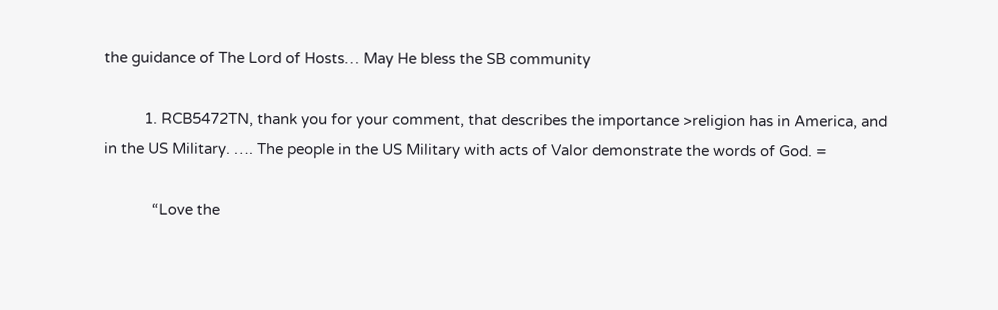the guidance of The Lord of Hosts… May He bless the SB community

          1. RCB5472TN, thank you for your comment, that describes the importance >religion has in America, and in the US Military. …. The people in the US Military with acts of Valor demonstrate the words of God. =

            “Love the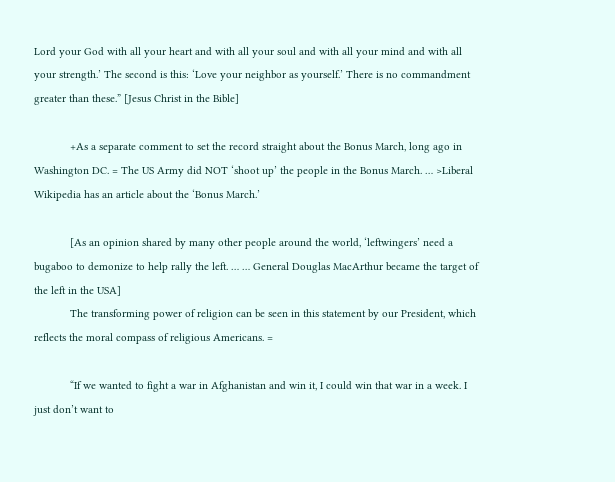Lord your God with all your heart and with all your soul and with all your mind and with all your strength.’ The second is this: ‘Love your neighbor as yourself.’ There is no commandment greater than these.” [Jesus Christ in the Bible]

            +As a separate comment to set the record straight about the Bonus March, long ago in Washington DC. = The US Army did NOT ‘shoot up’ the people in the Bonus March. … >Liberal Wikipedia has an article about the ‘Bonus March.’

            [As an opinion shared by many other people around the world, ‘leftwingers’ need a bugaboo to demonize to help rally the left. … … General Douglas MacArthur became the target of the left in the USA]
            The transforming power of religion can be seen in this statement by our President, which reflects the moral compass of religious Americans. =

            “If we wanted to fight a war in Afghanistan and win it, I could win that war in a week. I just don’t want to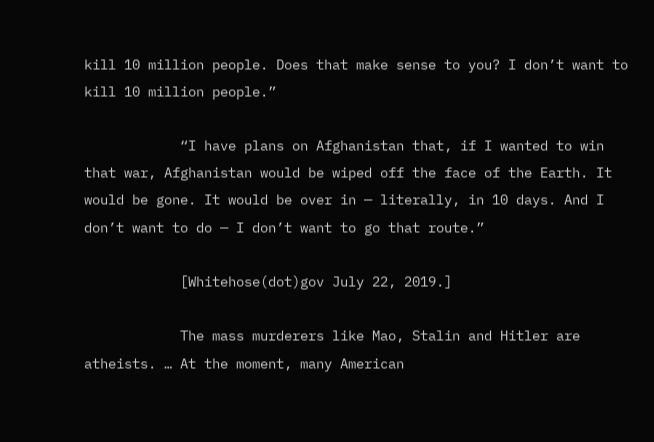kill 10 million people. Does that make sense to you? I don’t want to kill 10 million people.”

            “I have plans on Afghanistan that, if I wanted to win that war, Afghanistan would be wiped off the face of the Earth. It would be gone. It would be over in — literally, in 10 days. And I don’t want to do — I don’t want to go that route.”

            [Whitehose(dot)gov July 22, 2019.]

            The mass murderers like Mao, Stalin and Hitler are atheists. … At the moment, many American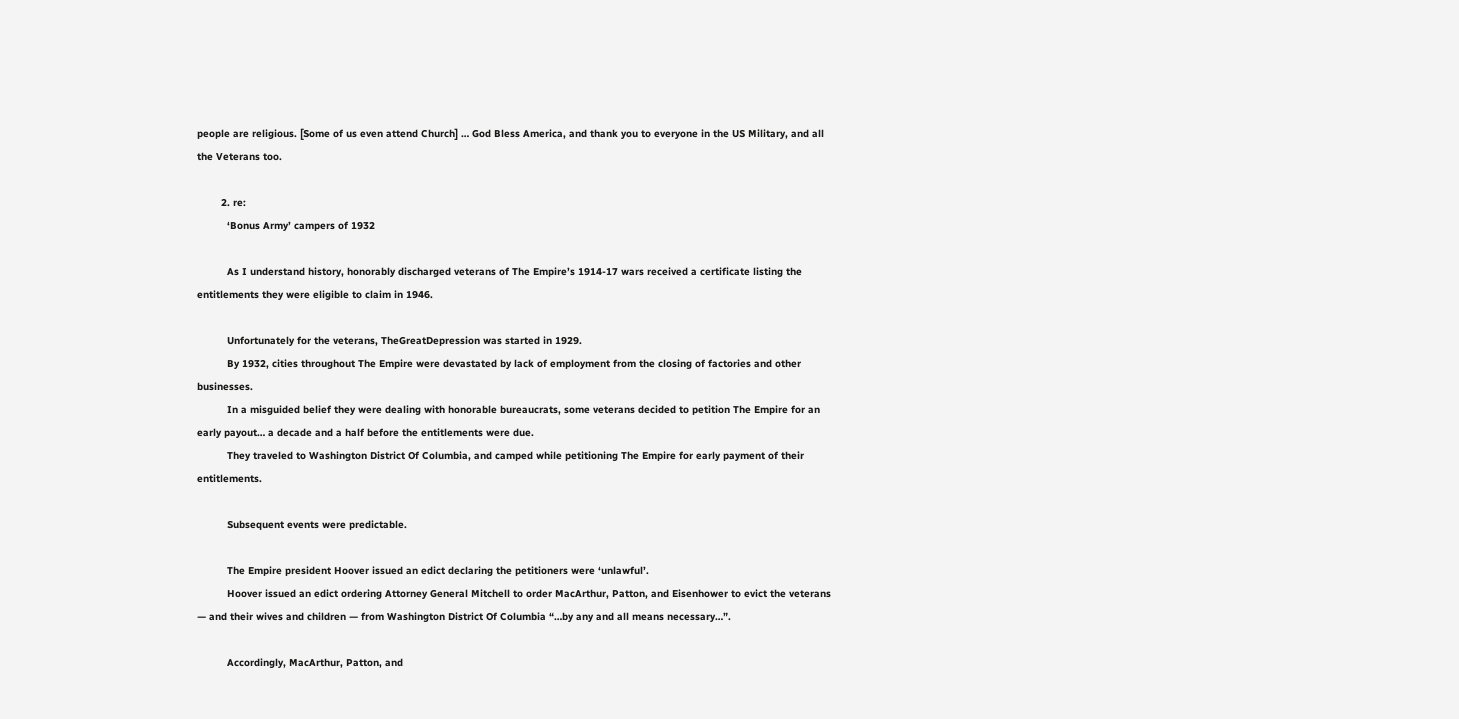people are religious. [Some of us even attend Church] … God Bless America, and thank you to everyone in the US Military, and all the Veterans too.

        2. re:
          ‘Bonus Army’ campers of 1932

          As I understand history, honorably discharged veterans of The Empire’s 1914-17 wars received a certificate listing the entitlements they were eligible to claim in 1946.

          Unfortunately for the veterans, TheGreatDepression was started in 1929.
          By 1932, cities throughout The Empire were devastated by lack of employment from the closing of factories and other businesses.
          In a misguided belief they were dealing with honorable bureaucrats, some veterans decided to petition The Empire for an early payout… a decade and a half before the entitlements were due.
          They traveled to Washington District Of Columbia, and camped while petitioning The Empire for early payment of their entitlements.

          Subsequent events were predictable.

          The Empire president Hoover issued an edict declaring the petitioners were ‘unlawful’.
          Hoover issued an edict ordering Attorney General Mitchell to order MacArthur, Patton, and Eisenhower to evict the veterans — and their wives and children — from Washington District Of Columbia “…by any and all means necessary…”.

          Accordingly, MacArthur, Patton, and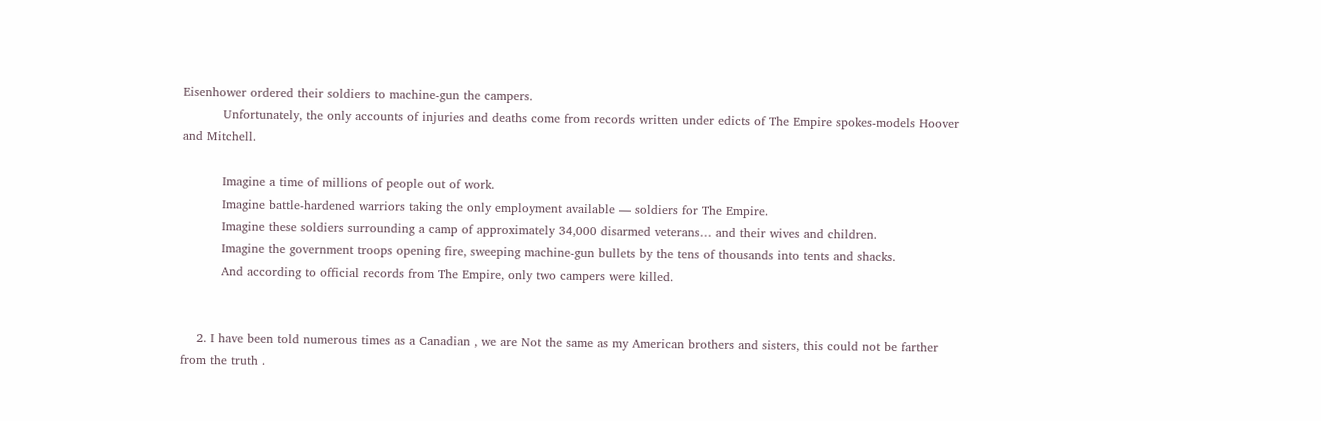Eisenhower ordered their soldiers to machine-gun the campers.
          Unfortunately, the only accounts of injuries and deaths come from records written under edicts of The Empire spokes-models Hoover and Mitchell.

          Imagine a time of millions of people out of work.
          Imagine battle-hardened warriors taking the only employment available — soldiers for The Empire.
          Imagine these soldiers surrounding a camp of approximately 34,000 disarmed veterans… and their wives and children.
          Imagine the government troops opening fire, sweeping machine-gun bullets by the tens of thousands into tents and shacks.
          And according to official records from The Empire, only two campers were killed.


    2. I have been told numerous times as a Canadian , we are Not the same as my American brothers and sisters, this could not be farther from the truth .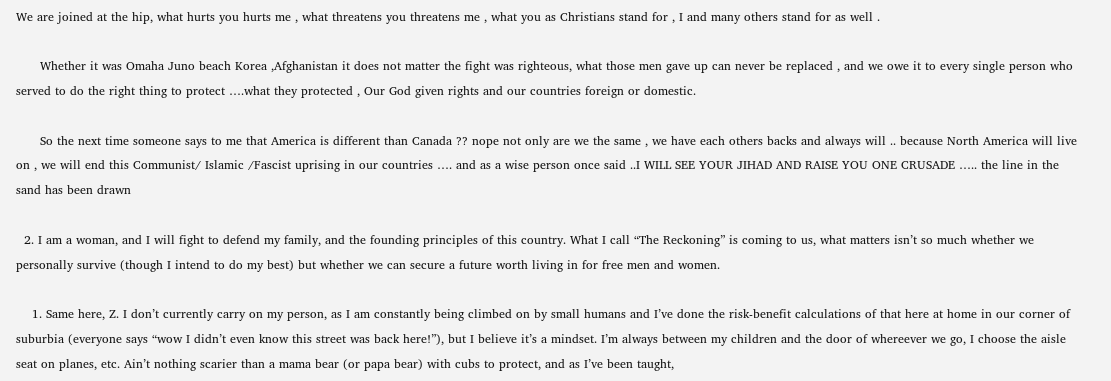We are joined at the hip, what hurts you hurts me , what threatens you threatens me , what you as Christians stand for , I and many others stand for as well .

      Whether it was Omaha Juno beach Korea ,Afghanistan it does not matter the fight was righteous, what those men gave up can never be replaced , and we owe it to every single person who served to do the right thing to protect ….what they protected , Our God given rights and our countries foreign or domestic.

      So the next time someone says to me that America is different than Canada ?? nope not only are we the same , we have each others backs and always will .. because North America will live on , we will end this Communist/ Islamic /Fascist uprising in our countries …. and as a wise person once said ..I WILL SEE YOUR JIHAD AND RAISE YOU ONE CRUSADE ….. the line in the sand has been drawn

  2. I am a woman, and I will fight to defend my family, and the founding principles of this country. What I call “The Reckoning” is coming to us, what matters isn’t so much whether we personally survive (though I intend to do my best) but whether we can secure a future worth living in for free men and women.

    1. Same here, Z. I don’t currently carry on my person, as I am constantly being climbed on by small humans and I’ve done the risk-benefit calculations of that here at home in our corner of suburbia (everyone says “wow I didn’t even know this street was back here!”), but I believe it’s a mindset. I’m always between my children and the door of whereever we go, I choose the aisle seat on planes, etc. Ain’t nothing scarier than a mama bear (or papa bear) with cubs to protect, and as I’ve been taught,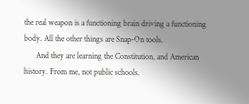the real weapon is a functioning brain driving a functioning body. All the other things are Snap-On tools.
      And they are learning the Constitution, and American history. From me, not public schools.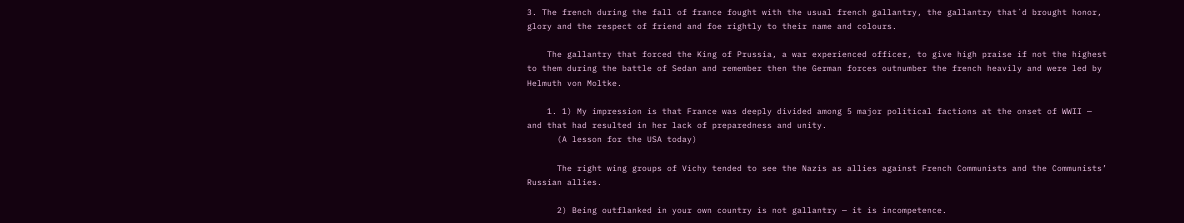3. The french during the fall of france fought with the usual french gallantry, the gallantry that´d brought honor, glory and the respect of friend and foe rightly to their name and colours.

    The gallantry that forced the King of Prussia, a war experienced officer, to give high praise if not the highest to them during the battle of Sedan and remember then the German forces outnumber the french heavily and were led by Helmuth von Moltke.

    1. 1) My impression is that France was deeply divided among 5 major political factions at the onset of WWII — and that had resulted in her lack of preparedness and unity.
      (A lesson for the USA today)

      The right wing groups of Vichy tended to see the Nazis as allies against French Communists and the Communists’ Russian allies.

      2) Being outflanked in your own country is not gallantry — it is incompetence.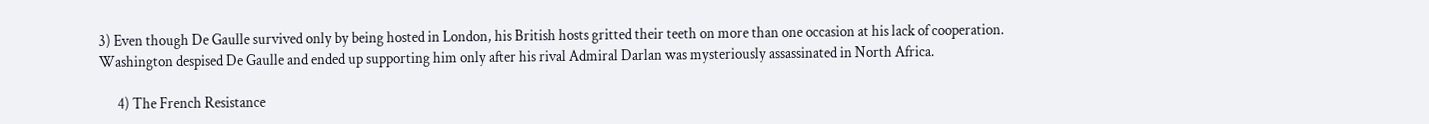3) Even though De Gaulle survived only by being hosted in London, his British hosts gritted their teeth on more than one occasion at his lack of cooperation. Washington despised De Gaulle and ended up supporting him only after his rival Admiral Darlan was mysteriously assassinated in North Africa.

      4) The French Resistance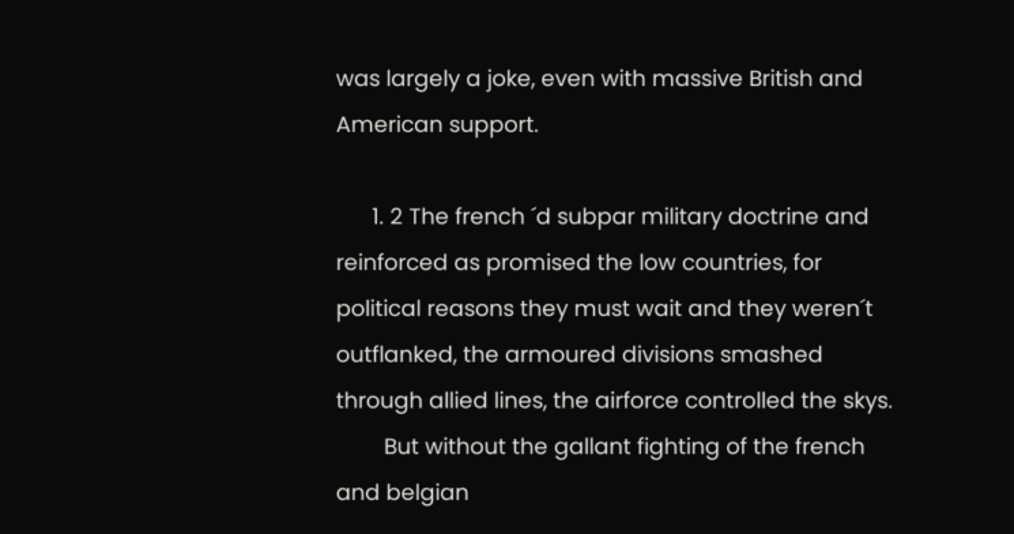was largely a joke, even with massive British and American support.

      1. 2 The french ´d subpar military doctrine and reinforced as promised the low countries, for political reasons they must wait and they weren´t outflanked, the armoured divisions smashed through allied lines, the airforce controlled the skys.
        But without the gallant fighting of the french and belgian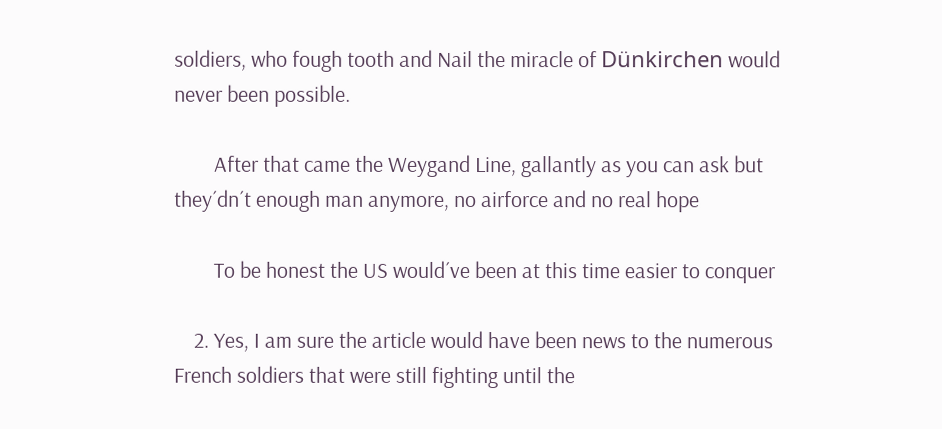soldiers, who fough tooth and Nail the miracle of Dünkirchen would never been possible.

        After that came the Weygand Line, gallantly as you can ask but they´dn´t enough man anymore, no airforce and no real hope

        To be honest the US would´ve been at this time easier to conquer

    2. Yes, I am sure the article would have been news to the numerous French soldiers that were still fighting until the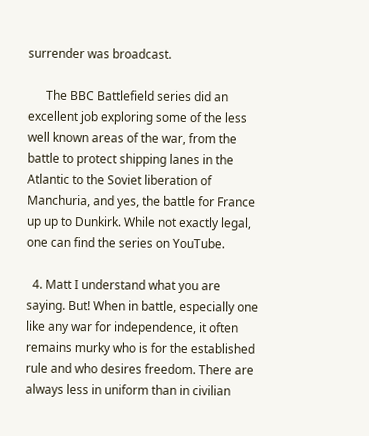surrender was broadcast.

      The BBC Battlefield series did an excellent job exploring some of the less well known areas of the war, from the battle to protect shipping lanes in the Atlantic to the Soviet liberation of Manchuria, and yes, the battle for France up up to Dunkirk. While not exactly legal, one can find the series on YouTube.

  4. Matt I understand what you are saying. But! When in battle, especially one like any war for independence, it often remains murky who is for the established rule and who desires freedom. There are always less in uniform than in civilian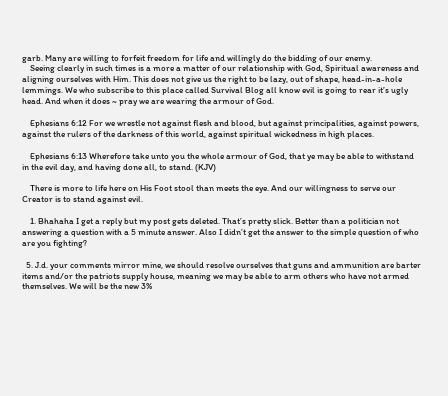garb. Many are willing to forfeit freedom for life and willingly do the bidding of our enemy.
    Seeing clearly in such times is a more a matter of our relationship with God, Spiritual awareness and aligning ourselves with Him. This does not give us the right to be lazy, out of shape, head-in-a-hole lemmings. We who subscribe to this place called Survival Blog all know evil is going to rear it’s ugly head. And when it does ~ pray we are wearing the armour of God.

    Ephesians 6:12 For we wrestle not against flesh and blood, but against principalities, against powers, against the rulers of the darkness of this world, against spiritual wickedness in high places.

    Ephesians 6:13 Wherefore take unto you the whole armour of God, that ye may be able to withstand in the evil day, and having done all, to stand. (KJV)

    There is more to life here on His Foot stool than meets the eye. And our willingness to serve our Creator is to stand against evil.

    1. Bhahaha I get a reply but my post gets deleted. That’s pretty slick. Better than a politician not answering a question with a 5 minute answer. Also I didn’t get the answer to the simple question of who are you fighting?

  5. J.d. your comments mirror mine, we should resolve ourselves that guns and ammunition are barter items and/or the patriots supply house, meaning we may be able to arm others who have not armed themselves. We will be the new 3%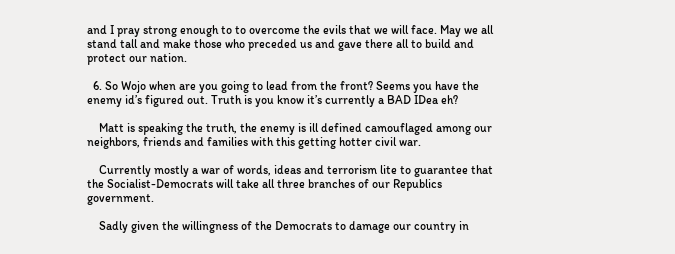and I pray strong enough to to overcome the evils that we will face. May we all stand tall and make those who preceded us and gave there all to build and protect our nation.

  6. So Wojo when are you going to lead from the front? Seems you have the enemy id’s figured out. Truth is you know it’s currently a BAD IDea eh?

    Matt is speaking the truth, the enemy is ill defined camouflaged among our neighbors, friends and families with this getting hotter civil war.

    Currently mostly a war of words, ideas and terrorism lite to guarantee that the Socialist-Democrats will take all three branches of our Republics government.

    Sadly given the willingness of the Democrats to damage our country in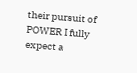their pursuit of POWER I fully expect a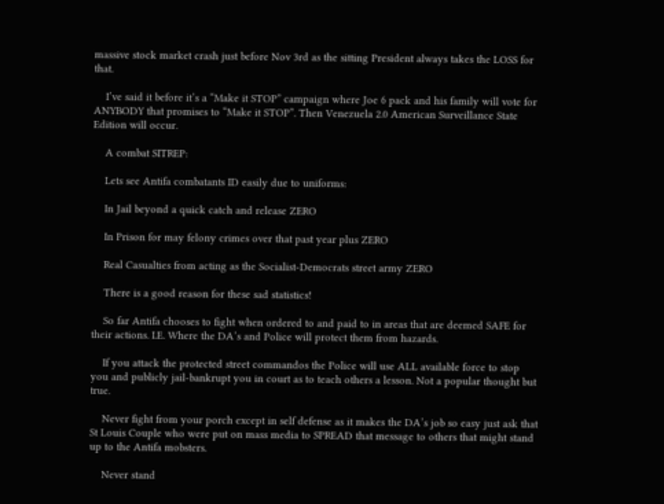massive stock market crash just before Nov 3rd as the sitting President always takes the LOSS for that.

    I’ve said it before it’s a “Make it STOP” campaign where Joe 6 pack and his family will vote for ANYBODY that promises to “Make it STOP”. Then Venezuela 2.0 American Surveillance State Edition will occur.

    A combat SITREP:

    Lets see Antifa combatants ID easily due to uniforms:

    In Jail beyond a quick catch and release ZERO

    In Prison for may felony crimes over that past year plus ZERO

    Real Casualties from acting as the Socialist-Democrats street army ZERO

    There is a good reason for these sad statistics!

    So far Antifa chooses to fight when ordered to and paid to in areas that are deemed SAFE for their actions. I.E. Where the DA’s and Police will protect them from hazards.

    If you attack the protected street commandos the Police will use ALL available force to stop you and publicly jail-bankrupt you in court as to teach others a lesson. Not a popular thought but true.

    Never fight from your porch except in self defense as it makes the DA’s job so easy just ask that St Louis Couple who were put on mass media to SPREAD that message to others that might stand up to the Antifa mobsters.

    Never stand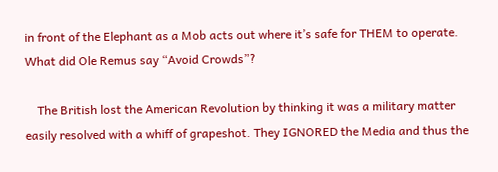in front of the Elephant as a Mob acts out where it’s safe for THEM to operate. What did Ole Remus say “Avoid Crowds”?

    The British lost the American Revolution by thinking it was a military matter easily resolved with a whiff of grapeshot. They IGNORED the Media and thus the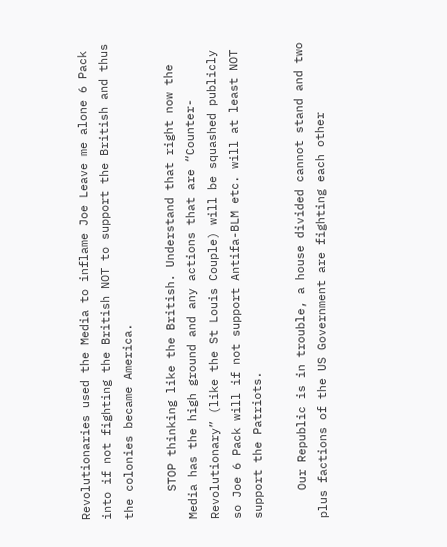Revolutionaries used the Media to inflame Joe Leave me alone 6 Pack into if not fighting the British NOT to support the British and thus the colonies became America.

    STOP thinking like the British. Understand that right now the Media has the high ground and any actions that are “Counter-Revolutionary” (like the St Louis Couple) will be squashed publicly so Joe 6 Pack will if not support Antifa-BLM etc. will at least NOT support the Patriots.

    Our Republic is in trouble, a house divided cannot stand and two plus factions of the US Government are fighting each other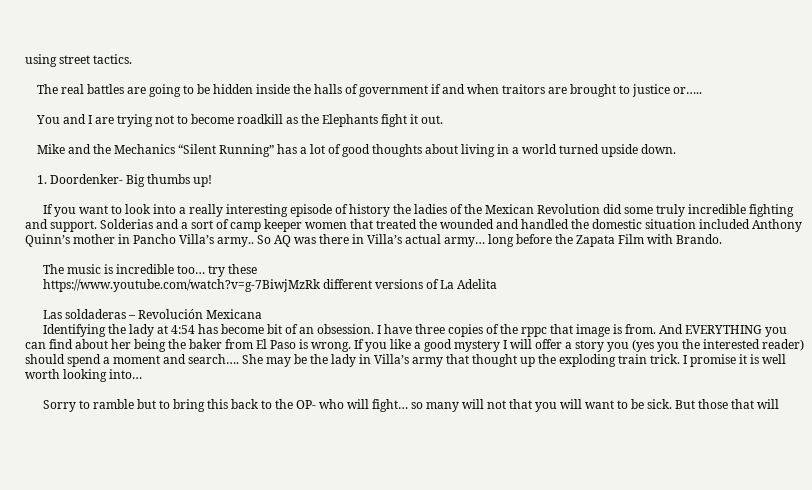using street tactics.

    The real battles are going to be hidden inside the halls of government if and when traitors are brought to justice or…..

    You and I are trying not to become roadkill as the Elephants fight it out.

    Mike and the Mechanics “Silent Running” has a lot of good thoughts about living in a world turned upside down.

    1. Doordenker- Big thumbs up!

      If you want to look into a really interesting episode of history the ladies of the Mexican Revolution did some truly incredible fighting and support. Solderias and a sort of camp keeper women that treated the wounded and handled the domestic situation included Anthony Quinn’s mother in Pancho Villa’s army.. So AQ was there in Villa’s actual army… long before the Zapata Film with Brando.

      The music is incredible too… try these
      https://www.youtube.com/watch?v=g-7BiwjMzRk different versions of La Adelita

      Las soldaderas – Revolución Mexicana
      Identifying the lady at 4:54 has become bit of an obsession. I have three copies of the rppc that image is from. And EVERYTHING you can find about her being the baker from El Paso is wrong. If you like a good mystery I will offer a story you (yes you the interested reader) should spend a moment and search…. She may be the lady in Villa’s army that thought up the exploding train trick. I promise it is well worth looking into…

      Sorry to ramble but to bring this back to the OP- who will fight… so many will not that you will want to be sick. But those that will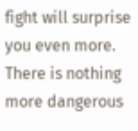fight will surprise you even more. There is nothing more dangerous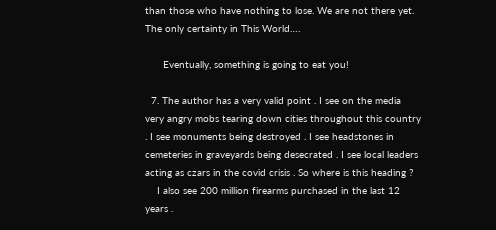than those who have nothing to lose. We are not there yet. The only certainty in This World….

      Eventually, something is going to eat you!

  7. The author has a very valid point . I see on the media very angry mobs tearing down cities throughout this country . I see monuments being destroyed . I see headstones in cemeteries in graveyards being desecrated . I see local leaders acting as czars in the covid crisis . So where is this heading ?
    I also see 200 million firearms purchased in the last 12 years .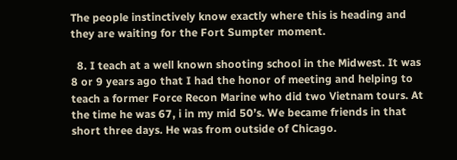The people instinctively know exactly where this is heading and they are waiting for the Fort Sumpter moment.

  8. I teach at a well known shooting school in the Midwest. It was 8 or 9 years ago that I had the honor of meeting and helping to teach a former Force Recon Marine who did two Vietnam tours. At the time he was 67, i in my mid 50’s. We became friends in that short three days. He was from outside of Chicago.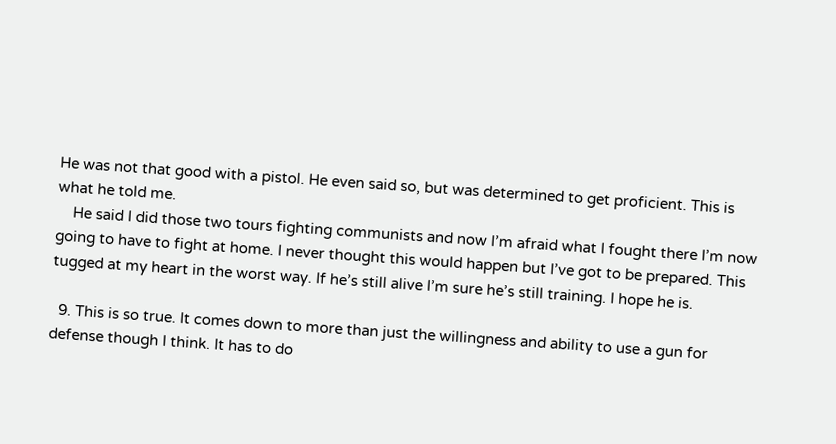He was not that good with a pistol. He even said so, but was determined to get proficient. This is what he told me.
    He said I did those two tours fighting communists and now I’m afraid what I fought there I’m now going to have to fight at home. I never thought this would happen but I’ve got to be prepared. This tugged at my heart in the worst way. If he’s still alive I’m sure he’s still training. I hope he is.

  9. This is so true. It comes down to more than just the willingness and ability to use a gun for defense though I think. It has to do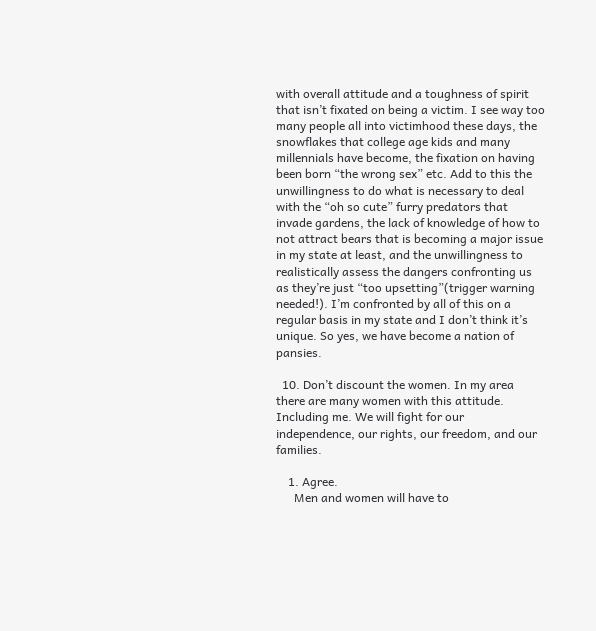with overall attitude and a toughness of spirit that isn’t fixated on being a victim. I see way too many people all into victimhood these days, the snowflakes that college age kids and many millennials have become, the fixation on having been born “the wrong sex” etc. Add to this the unwillingness to do what is necessary to deal with the “oh so cute” furry predators that invade gardens, the lack of knowledge of how to not attract bears that is becoming a major issue in my state at least, and the unwillingness to realistically assess the dangers confronting us as they’re just “too upsetting”(trigger warning needed!). I’m confronted by all of this on a regular basis in my state and I don’t think it’s unique. So yes, we have become a nation of pansies.

  10. Don’t discount the women. In my area there are many women with this attitude. Including me. We will fight for our independence, our rights, our freedom, and our families.

    1. Agree.
      Men and women will have to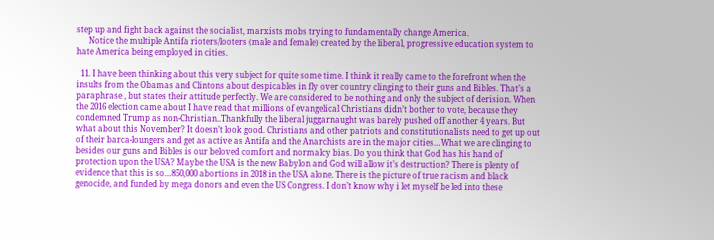step up and fight back against the socialist, marxists mobs trying to fundamentally change America.
      Notice the multiple Antifa rioters/looters (male and female) created by the liberal, progressive education system to hate America being employed in cities.

  11. I have been thinking about this very subject for quite some time. I think it really came to the forefront when the insults from the Obamas and Clintons about despicables in fly over country clinging to their guns and Bibles. That’s a paraphrase , but states their attitude perfectly. We are considered to be nothing and only the subject of derision. When the 2016 election came about I have read that millions of evangelical Christians didn’t bother to vote, because they condemned Trump as non-Christian..Thankfully the liberal juggarnaught was barely pushed off another 4 years. But what about this November? It doesn’t look good. Christians and other patriots and constitutionalists need to get up out of their barca-loungers and get as active as Antifa and the Anarchists are in the major cities…What we are clinging to besides our guns and Bibles is our beloved comfort and normalcy bias. Do you think that God has his hand of protection upon the USA? Maybe the USA is the new Babylon and God will allow it’s destruction? There is plenty of evidence that this is so…850,000 abortions in 2018 in the USA alone. There is the picture of true racism and black genocide, and funded by mega donors and even the US Congress. I don’t know why i let myself be led into these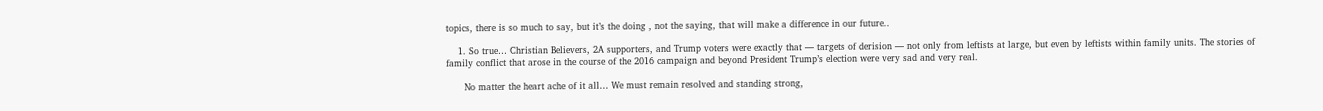topics, there is so much to say, but it’s the doing , not the saying, that will make a difference in our future..

    1. So true… Christian Believers, 2A supporters, and Trump voters were exactly that — targets of derision — not only from leftists at large, but even by leftists within family units. The stories of family conflict that arose in the course of the 2016 campaign and beyond President Trump’s election were very sad and very real.

      No matter the heart ache of it all… We must remain resolved and standing strong,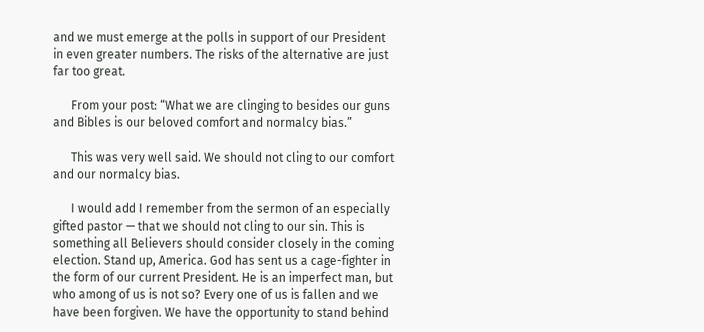and we must emerge at the polls in support of our President in even greater numbers. The risks of the alternative are just far too great.

      From your post: “What we are clinging to besides our guns and Bibles is our beloved comfort and normalcy bias.”

      This was very well said. We should not cling to our comfort and our normalcy bias.

      I would add I remember from the sermon of an especially gifted pastor — that we should not cling to our sin. This is something all Believers should consider closely in the coming election. Stand up, America. God has sent us a cage-fighter in the form of our current President. He is an imperfect man, but who among of us is not so? Every one of us is fallen and we have been forgiven. We have the opportunity to stand behind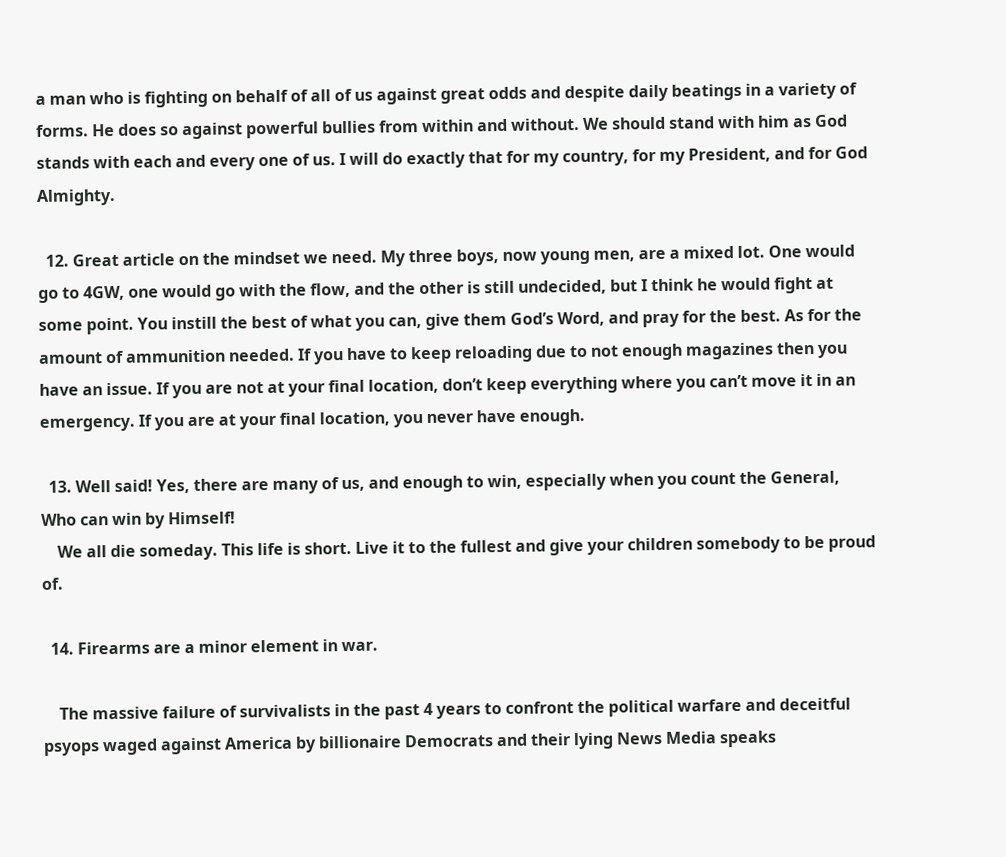a man who is fighting on behalf of all of us against great odds and despite daily beatings in a variety of forms. He does so against powerful bullies from within and without. We should stand with him as God stands with each and every one of us. I will do exactly that for my country, for my President, and for God Almighty.

  12. Great article on the mindset we need. My three boys, now young men, are a mixed lot. One would go to 4GW, one would go with the flow, and the other is still undecided, but I think he would fight at some point. You instill the best of what you can, give them God’s Word, and pray for the best. As for the amount of ammunition needed. If you have to keep reloading due to not enough magazines then you have an issue. If you are not at your final location, don’t keep everything where you can’t move it in an emergency. If you are at your final location, you never have enough.

  13. Well said! Yes, there are many of us, and enough to win, especially when you count the General, Who can win by Himself!
    We all die someday. This life is short. Live it to the fullest and give your children somebody to be proud of.

  14. Firearms are a minor element in war.

    The massive failure of survivalists in the past 4 years to confront the political warfare and deceitful psyops waged against America by billionaire Democrats and their lying News Media speaks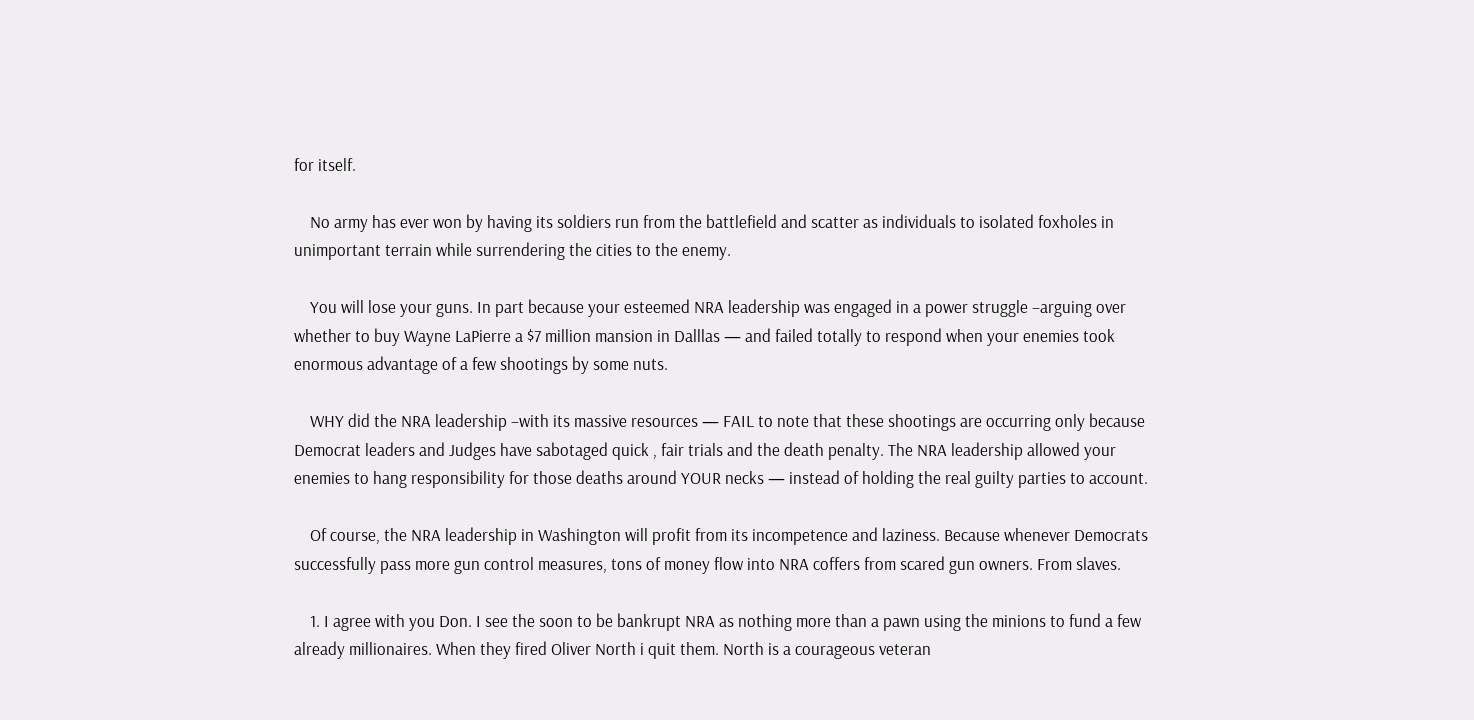for itself.

    No army has ever won by having its soldiers run from the battlefield and scatter as individuals to isolated foxholes in unimportant terrain while surrendering the cities to the enemy.

    You will lose your guns. In part because your esteemed NRA leadership was engaged in a power struggle –arguing over whether to buy Wayne LaPierre a $7 million mansion in Dalllas — and failed totally to respond when your enemies took enormous advantage of a few shootings by some nuts.

    WHY did the NRA leadership –with its massive resources — FAIL to note that these shootings are occurring only because Democrat leaders and Judges have sabotaged quick , fair trials and the death penalty. The NRA leadership allowed your enemies to hang responsibility for those deaths around YOUR necks — instead of holding the real guilty parties to account.

    Of course, the NRA leadership in Washington will profit from its incompetence and laziness. Because whenever Democrats successfully pass more gun control measures, tons of money flow into NRA coffers from scared gun owners. From slaves.

    1. I agree with you Don. I see the soon to be bankrupt NRA as nothing more than a pawn using the minions to fund a few already millionaires. When they fired Oliver North i quit them. North is a courageous veteran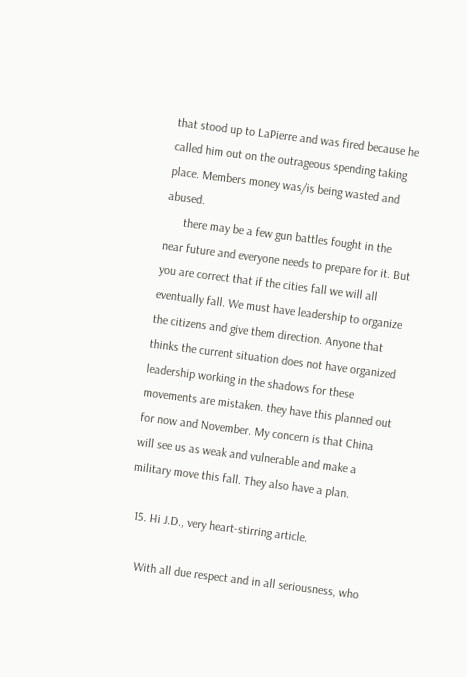that stood up to LaPierre and was fired because he called him out on the outrageous spending taking place. Members money was/is being wasted and abused.
      there may be a few gun battles fought in the near future and everyone needs to prepare for it. But you are correct that if the cities fall we will all eventually fall. We must have leadership to organize the citizens and give them direction. Anyone that thinks the current situation does not have organized leadership working in the shadows for these movements are mistaken. they have this planned out for now and November. My concern is that China will see us as weak and vulnerable and make a military move this fall. They also have a plan.

  15. Hi J.D., very heart-stirring article.

    With all due respect and in all seriousness, who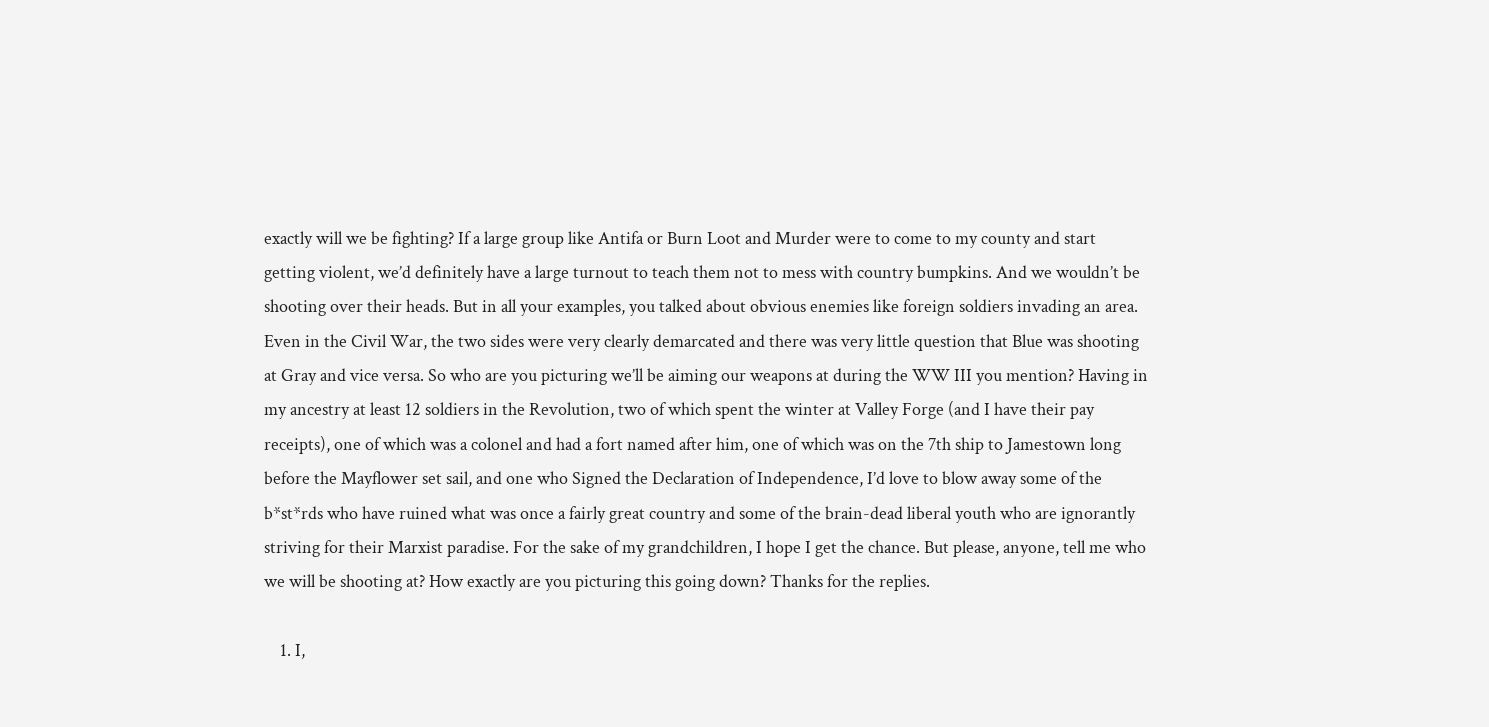exactly will we be fighting? If a large group like Antifa or Burn Loot and Murder were to come to my county and start getting violent, we’d definitely have a large turnout to teach them not to mess with country bumpkins. And we wouldn’t be shooting over their heads. But in all your examples, you talked about obvious enemies like foreign soldiers invading an area. Even in the Civil War, the two sides were very clearly demarcated and there was very little question that Blue was shooting at Gray and vice versa. So who are you picturing we’ll be aiming our weapons at during the WW III you mention? Having in my ancestry at least 12 soldiers in the Revolution, two of which spent the winter at Valley Forge (and I have their pay receipts), one of which was a colonel and had a fort named after him, one of which was on the 7th ship to Jamestown long before the Mayflower set sail, and one who Signed the Declaration of Independence, I’d love to blow away some of the b*st*rds who have ruined what was once a fairly great country and some of the brain-dead liberal youth who are ignorantly striving for their Marxist paradise. For the sake of my grandchildren, I hope I get the chance. But please, anyone, tell me who we will be shooting at? How exactly are you picturing this going down? Thanks for the replies.

    1. I,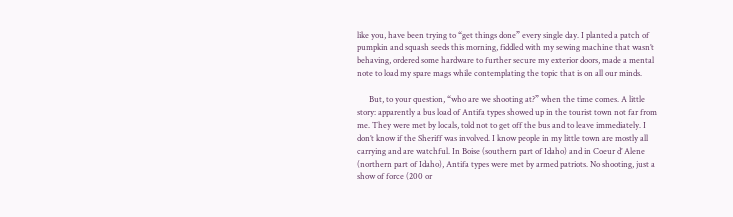like you, have been trying to “get things done” every single day. I planted a patch of pumpkin and squash seeds this morning, fiddled with my sewing machine that wasn’t behaving, ordered some hardware to further secure my exterior doors, made a mental note to load my spare mags while contemplating the topic that is on all our minds.

      But, to your question, “who are we shooting at?” when the time comes. A little story: apparently a bus load of Antifa types showed up in the tourist town not far from me. They were met by locals, told not to get off the bus and to leave immediately. I don’t know if the Sheriff was involved. I know people in my little town are mostly all carrying and are watchful. In Boise (southern part of Idaho) and in Coeur d’ Alene (northern part of Idaho), Antifa types were met by armed patriots. No shooting, just a show of force (200 or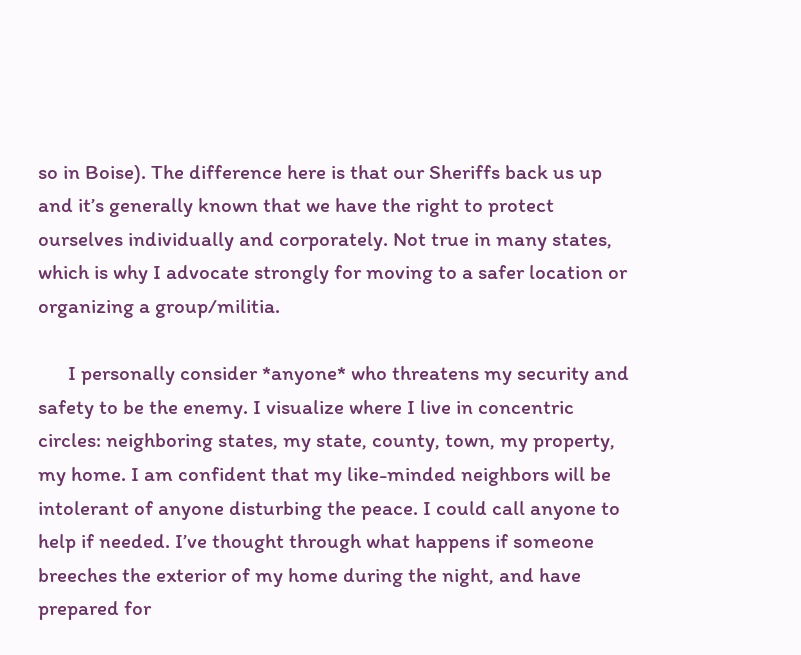so in Boise). The difference here is that our Sheriffs back us up and it’s generally known that we have the right to protect ourselves individually and corporately. Not true in many states, which is why I advocate strongly for moving to a safer location or organizing a group/militia.

      I personally consider *anyone* who threatens my security and safety to be the enemy. I visualize where I live in concentric circles: neighboring states, my state, county, town, my property, my home. I am confident that my like-minded neighbors will be intolerant of anyone disturbing the peace. I could call anyone to help if needed. I’ve thought through what happens if someone breeches the exterior of my home during the night, and have prepared for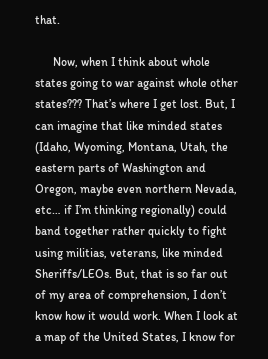that.

      Now, when I think about whole states going to war against whole other states??? That’s where I get lost. But, I can imagine that like minded states (Idaho, Wyoming, Montana, Utah, the eastern parts of Washington and Oregon, maybe even northern Nevada, etc… if I’m thinking regionally) could band together rather quickly to fight using militias, veterans, like minded Sheriffs/LEOs. But, that is so far out of my area of comprehension, I don’t know how it would work. When I look at a map of the United States, I know for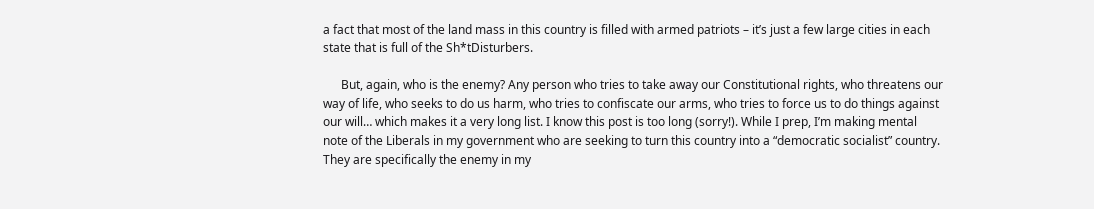a fact that most of the land mass in this country is filled with armed patriots – it’s just a few large cities in each state that is full of the Sh*tDisturbers.

      But, again, who is the enemy? Any person who tries to take away our Constitutional rights, who threatens our way of life, who seeks to do us harm, who tries to confiscate our arms, who tries to force us to do things against our will… which makes it a very long list. I know this post is too long (sorry!). While I prep, I’m making mental note of the Liberals in my government who are seeking to turn this country into a “democratic socialist” country. They are specifically the enemy in my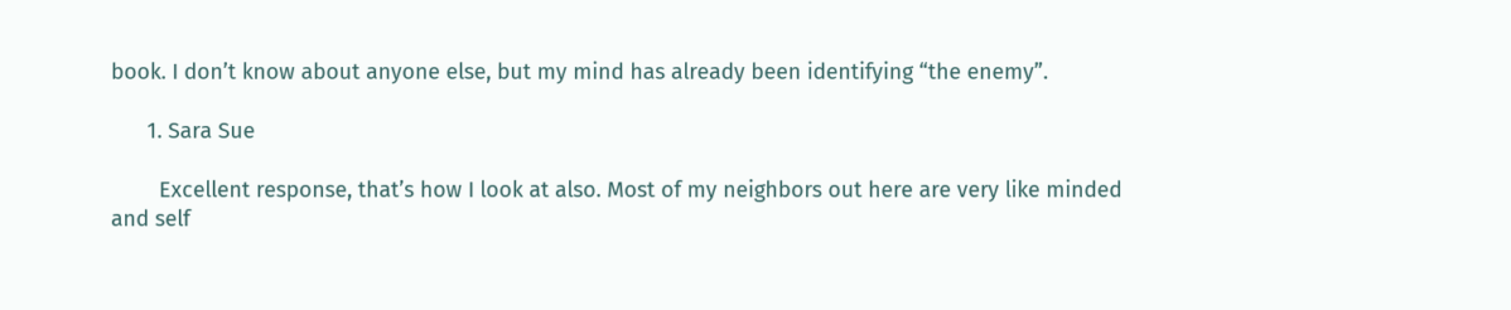book. I don’t know about anyone else, but my mind has already been identifying “the enemy”.

      1. Sara Sue

        Excellent response, that’s how I look at also. Most of my neighbors out here are very like minded and self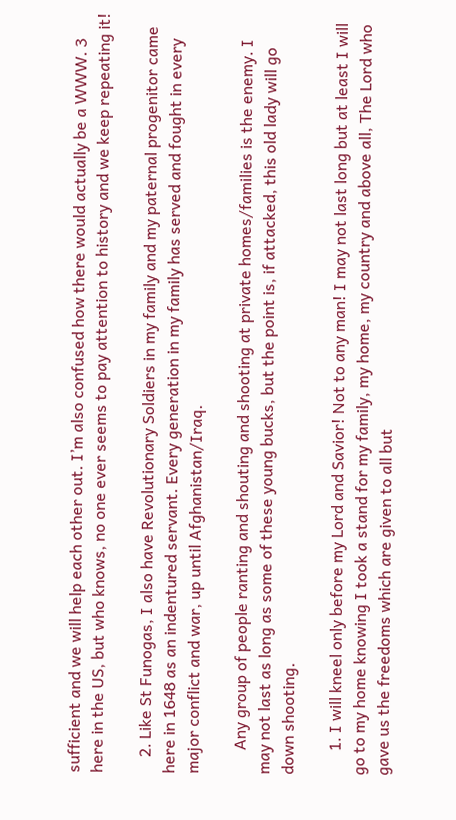sufficient and we will help each other out. I’m also confused how there would actually be a WWW. 3 here in the US, but who knows, no one ever seems to pay attention to history and we keep repeating it!

    2. Like St Funogas, I also have Revolutionary Soldiers in my family and my paternal progenitor came here in 1648 as an indentured servant. Every generation in my family has served and fought in every major conflict and war, up until Afghanistan/Iraq.

      Any group of people ranting and shouting and shooting at private homes/families is the enemy. I may not last as long as some of these young bucks, but the point is, if attacked, this old lady will go down shooting.

      1. I will kneel only before my Lord and Savior! Not to any man! I may not last long but at least I will go to my home knowing I took a stand for my family, my home, my country and above all, The Lord who gave us the freedoms which are given to all but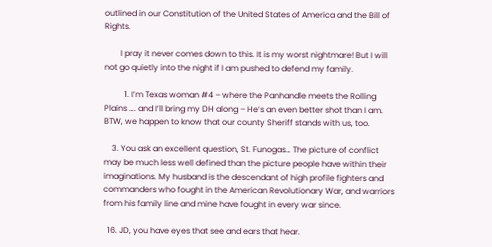outlined in our Constitution of the United States of America and the Bill of Rights.

        I pray it never comes down to this. It is my worst nightmare! But I will not go quietly into the night if I am pushed to defend my family.

          1. I’m Texas woman #4 – where the Panhandle meets the Rolling Plains …. and I’ll bring my DH along – He’s an even better shot than I am. BTW, we happen to know that our county Sheriff stands with us, too.

    3. You ask an excellent question, St. Funogas… The picture of conflict may be much less well defined than the picture people have within their imaginations. My husband is the descendant of high profile fighters and commanders who fought in the American Revolutionary War, and warriors from his family line and mine have fought in every war since.

  16. JD, you have eyes that see and ears that hear.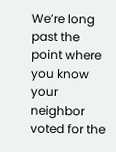We’re long past the point where you know your neighbor voted for the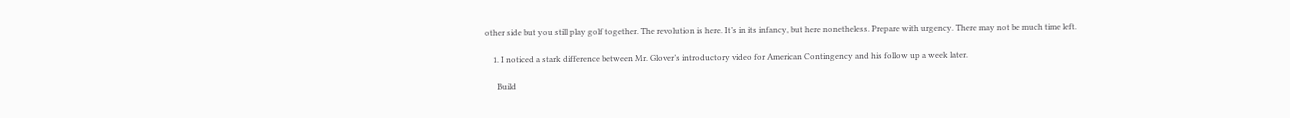other side but you still play golf together. The revolution is here. It’s in its infancy, but here nonetheless. Prepare with urgency. There may not be much time left.

    1. I noticed a stark difference between Mr. Glover’s introductory video for American Contingency and his follow up a week later.

      Build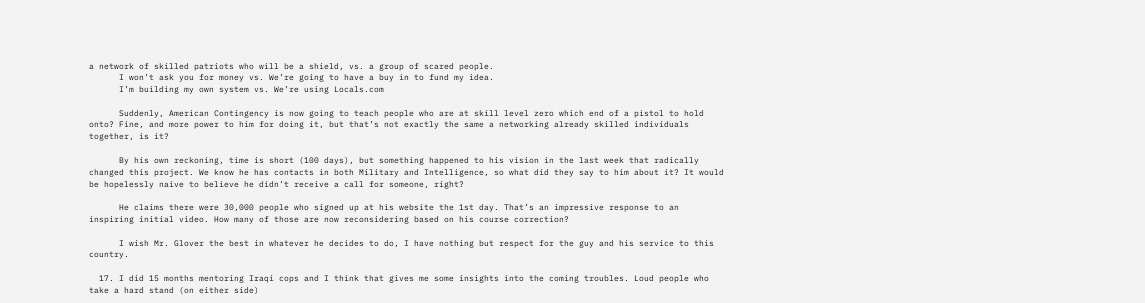a network of skilled patriots who will be a shield, vs. a group of scared people.
      I won’t ask you for money vs. We’re going to have a buy in to fund my idea.
      I’m building my own system vs. We’re using Locals.com

      Suddenly, American Contingency is now going to teach people who are at skill level zero which end of a pistol to hold onto? Fine, and more power to him for doing it, but that’s not exactly the same a networking already skilled individuals together, is it?

      By his own reckoning, time is short (100 days), but something happened to his vision in the last week that radically changed this project. We know he has contacts in both Military and Intelligence, so what did they say to him about it? It would be hopelessly naive to believe he didn’t receive a call for someone, right?

      He claims there were 30,000 people who signed up at his website the 1st day. That’s an impressive response to an inspiring initial video. How many of those are now reconsidering based on his course correction?

      I wish Mr. Glover the best in whatever he decides to do, I have nothing but respect for the guy and his service to this country.

  17. I did 15 months mentoring Iraqi cops and I think that gives me some insights into the coming troubles. Loud people who take a hard stand (on either side)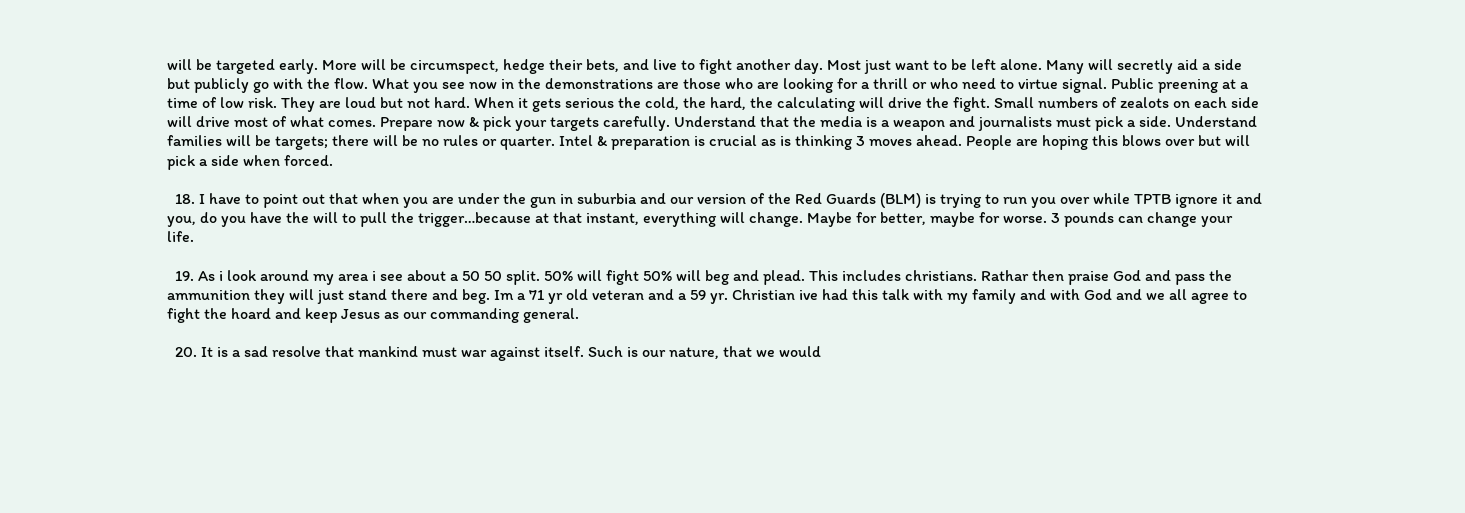will be targeted early. More will be circumspect, hedge their bets, and live to fight another day. Most just want to be left alone. Many will secretly aid a side but publicly go with the flow. What you see now in the demonstrations are those who are looking for a thrill or who need to virtue signal. Public preening at a time of low risk. They are loud but not hard. When it gets serious the cold, the hard, the calculating will drive the fight. Small numbers of zealots on each side will drive most of what comes. Prepare now & pick your targets carefully. Understand that the media is a weapon and journalists must pick a side. Understand families will be targets; there will be no rules or quarter. Intel & preparation is crucial as is thinking 3 moves ahead. People are hoping this blows over but will pick a side when forced.

  18. I have to point out that when you are under the gun in suburbia and our version of the Red Guards (BLM) is trying to run you over while TPTB ignore it and you, do you have the will to pull the trigger…because at that instant, everything will change. Maybe for better, maybe for worse. 3 pounds can change your life.

  19. As i look around my area i see about a 50 50 split. 50% will fight 50% will beg and plead. This includes christians. Rathar then praise God and pass the ammunition they will just stand there and beg. Im a 71 yr old veteran and a 59 yr. Christian ive had this talk with my family and with God and we all agree to fight the hoard and keep Jesus as our commanding general.

  20. It is a sad resolve that mankind must war against itself. Such is our nature, that we would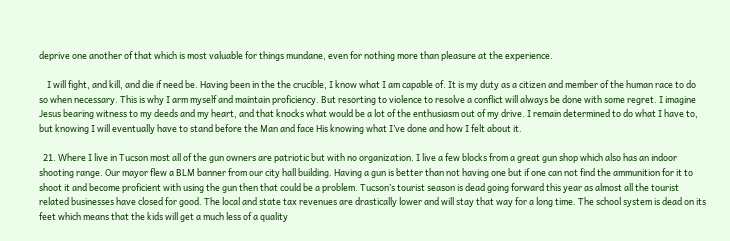deprive one another of that which is most valuable for things mundane, even for nothing more than pleasure at the experience.

    I will fight, and kill, and die if need be. Having been in the the crucible, I know what I am capable of. It is my duty as a citizen and member of the human race to do so when necessary. This is why I arm myself and maintain proficiency. But resorting to violence to resolve a conflict will always be done with some regret. I imagine Jesus bearing witness to my deeds and my heart, and that knocks what would be a lot of the enthusiasm out of my drive. I remain determined to do what I have to, but knowing I will eventually have to stand before the Man and face His knowing what I’ve done and how I felt about it.

  21. Where I live in Tucson most all of the gun owners are patriotic but with no organization. I live a few blocks from a great gun shop which also has an indoor shooting range. Our mayor flew a BLM banner from our city hall building. Having a gun is better than not having one but if one can not find the ammunition for it to shoot it and become proficient with using the gun then that could be a problem. Tucson’s tourist season is dead going forward this year as almost all the tourist related businesses have closed for good. The local and state tax revenues are drastically lower and will stay that way for a long time. The school system is dead on its feet which means that the kids will get a much less of a quality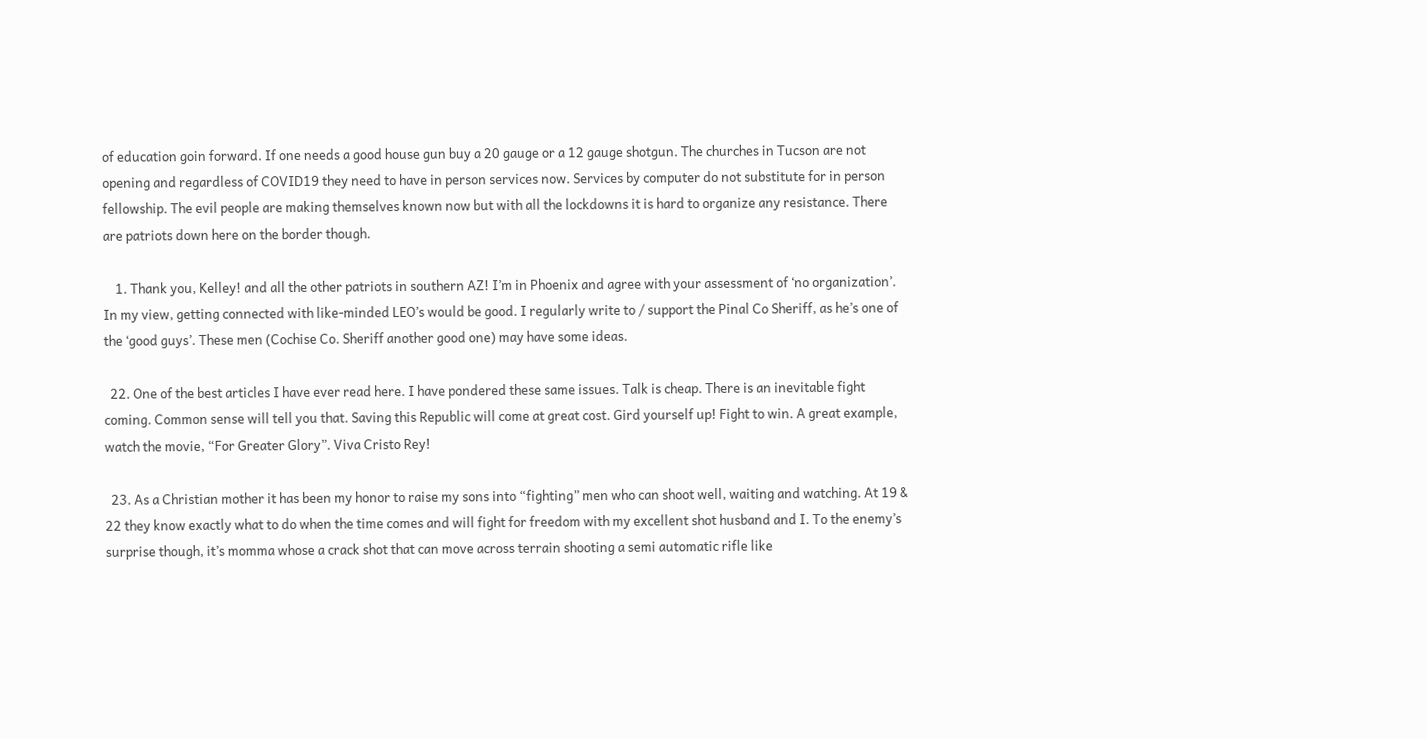of education goin forward. If one needs a good house gun buy a 20 gauge or a 12 gauge shotgun. The churches in Tucson are not opening and regardless of COVID19 they need to have in person services now. Services by computer do not substitute for in person fellowship. The evil people are making themselves known now but with all the lockdowns it is hard to organize any resistance. There are patriots down here on the border though.

    1. Thank you, Kelley! and all the other patriots in southern AZ! I’m in Phoenix and agree with your assessment of ‘no organization’. In my view, getting connected with like-minded LEO’s would be good. I regularly write to / support the Pinal Co Sheriff, as he’s one of the ‘good guys’. These men (Cochise Co. Sheriff another good one) may have some ideas.

  22. One of the best articles I have ever read here. I have pondered these same issues. Talk is cheap. There is an inevitable fight coming. Common sense will tell you that. Saving this Republic will come at great cost. Gird yourself up! Fight to win. A great example, watch the movie, “For Greater Glory”. Viva Cristo Rey!

  23. As a Christian mother it has been my honor to raise my sons into “fighting” men who can shoot well, waiting and watching. At 19 & 22 they know exactly what to do when the time comes and will fight for freedom with my excellent shot husband and I. To the enemy’s surprise though, it’s momma whose a crack shot that can move across terrain shooting a semi automatic rifle like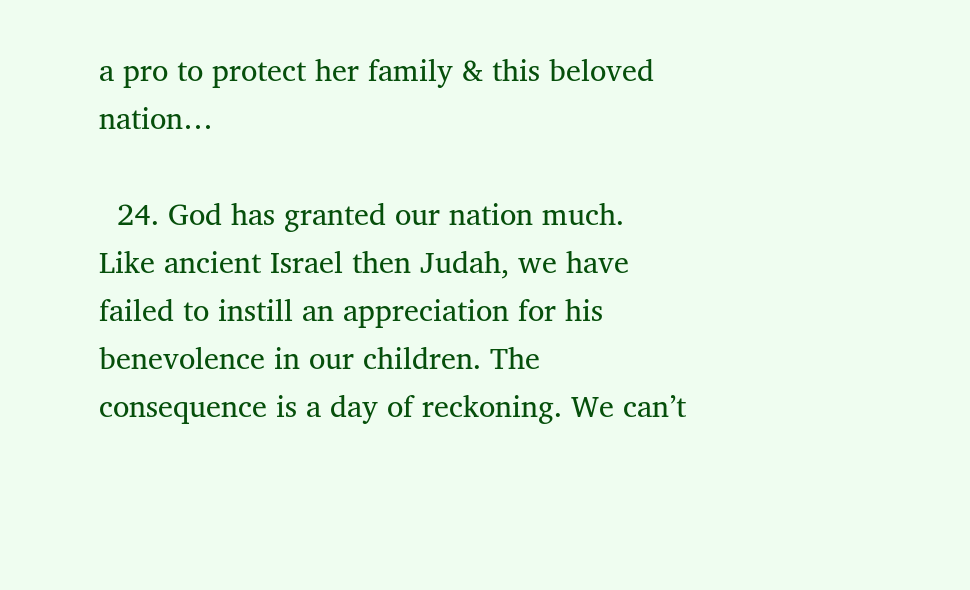a pro to protect her family & this beloved nation…

  24. God has granted our nation much. Like ancient Israel then Judah, we have failed to instill an appreciation for his benevolence in our children. The consequence is a day of reckoning. We can’t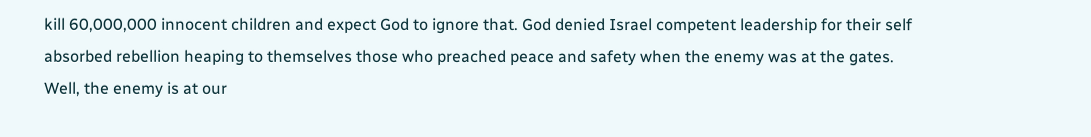kill 60,000,000 innocent children and expect God to ignore that. God denied Israel competent leadership for their self absorbed rebellion heaping to themselves those who preached peace and safety when the enemy was at the gates. Well, the enemy is at our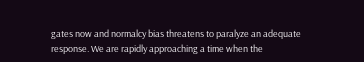gates now and normalcy bias threatens to paralyze an adequate response. We are rapidly approaching a time when the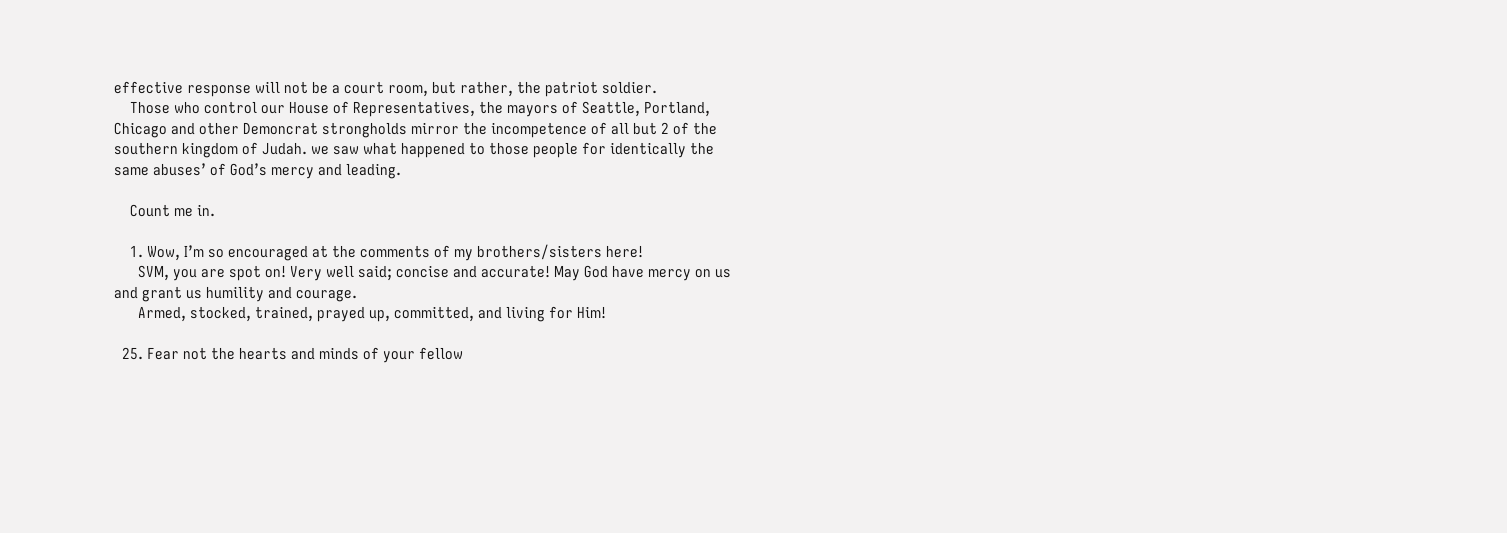effective response will not be a court room, but rather, the patriot soldier.
    Those who control our House of Representatives, the mayors of Seattle, Portland, Chicago and other Demoncrat strongholds mirror the incompetence of all but 2 of the southern kingdom of Judah. we saw what happened to those people for identically the same abuses’ of God’s mercy and leading.

    Count me in.

    1. Wow, I’m so encouraged at the comments of my brothers/sisters here!
      SVM, you are spot on! Very well said; concise and accurate! May God have mercy on us and grant us humility and courage.
      Armed, stocked, trained, prayed up, committed, and living for Him!

  25. Fear not the hearts and minds of your fellow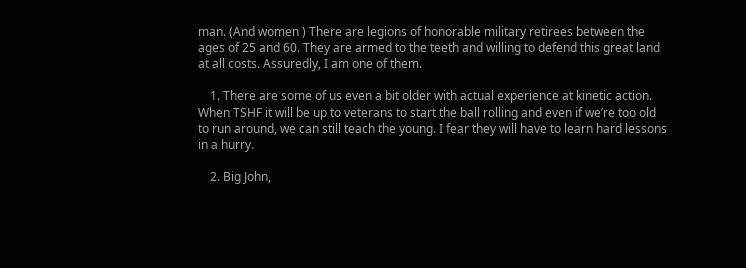man. (And women ) There are legions of honorable military retirees between the ages of 25 and 60. They are armed to the teeth and willing to defend this great land at all costs. Assuredly, I am one of them.

    1. There are some of us even a bit older with actual experience at kinetic action. When TSHF it will be up to veterans to start the ball rolling and even if we’re too old to run around, we can still teach the young. I fear they will have to learn hard lessons in a hurry.

    2. Big John,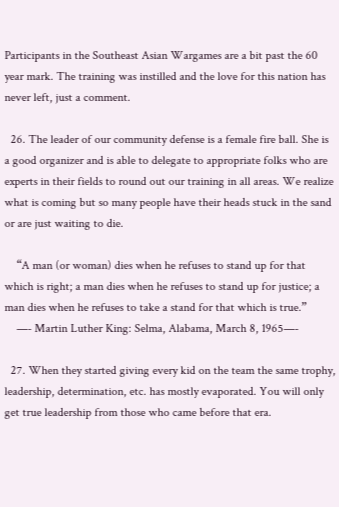Participants in the Southeast Asian Wargames are a bit past the 60 year mark. The training was instilled and the love for this nation has never left, just a comment.

  26. The leader of our community defense is a female fire ball. She is a good organizer and is able to delegate to appropriate folks who are experts in their fields to round out our training in all areas. We realize what is coming but so many people have their heads stuck in the sand or are just waiting to die.

    “A man (or woman) dies when he refuses to stand up for that which is right; a man dies when he refuses to stand up for justice; a man dies when he refuses to take a stand for that which is true.”
    —- Martin Luther King: Selma, Alabama, March 8, 1965—-

  27. When they started giving every kid on the team the same trophy, leadership, determination, etc. has mostly evaporated. You will only get true leadership from those who came before that era.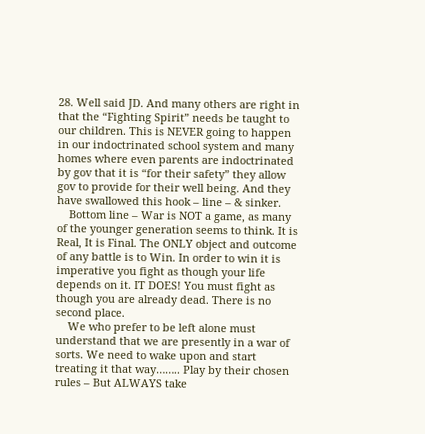28. Well said JD. And many others are right in that the “Fighting Spirit” needs be taught to our children. This is NEVER going to happen in our indoctrinated school system and many homes where even parents are indoctrinated by gov that it is “for their safety” they allow gov to provide for their well being. And they have swallowed this hook – line – & sinker.
    Bottom line – War is NOT a game, as many of the younger generation seems to think. It is Real, It is Final. The ONLY object and outcome of any battle is to Win. In order to win it is imperative you fight as though your life depends on it. IT DOES! You must fight as though you are already dead. There is no second place.
    We who prefer to be left alone must understand that we are presently in a war of sorts. We need to wake upon and start treating it that way…….. Play by their chosen rules – But ALWAYS take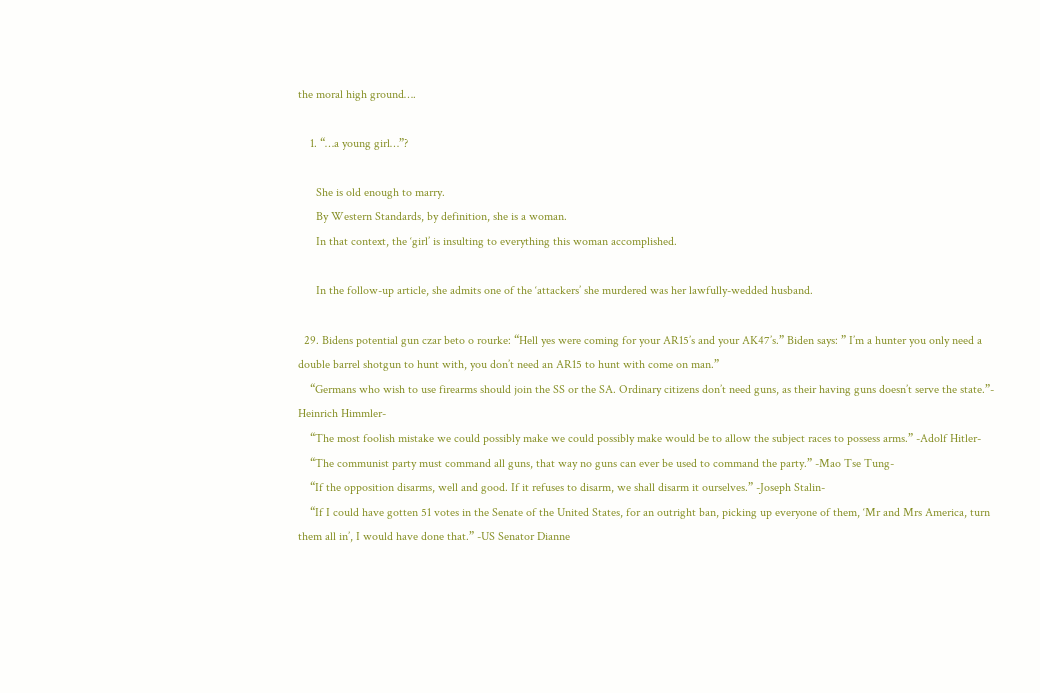the moral high ground….

    1. “…a young girl…”?

      She is old enough to marry.
      By Western Standards, by definition, she is a woman.
      In that context, the ‘girl’ is insulting to everything this woman accomplished.

      In the follow-up article, she admits one of the ‘attackers’ she murdered was her lawfully-wedded husband.

  29. Bidens potential gun czar beto o rourke: “Hell yes were coming for your AR15’s and your AK47’s.” Biden says: ” I’m a hunter you only need a double barrel shotgun to hunt with, you don’t need an AR15 to hunt with come on man.”
    “Germans who wish to use firearms should join the SS or the SA. Ordinary citizens don’t need guns, as their having guns doesn’t serve the state.”- Heinrich Himmler-
    “The most foolish mistake we could possibly make we could possibly make would be to allow the subject races to possess arms.” -Adolf Hitler-
    “The communist party must command all guns, that way no guns can ever be used to command the party.” -Mao Tse Tung-
    “If the opposition disarms, well and good. If it refuses to disarm, we shall disarm it ourselves.” -Joseph Stalin-
    “If I could have gotten 51 votes in the Senate of the United States, for an outright ban, picking up everyone of them, ‘Mr and Mrs America, turn them all in’, I would have done that.” -US Senator Dianne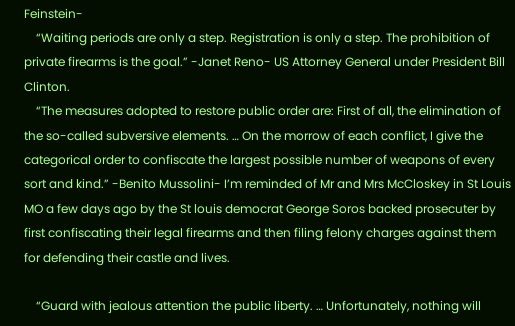Feinstein-
    “Waiting periods are only a step. Registration is only a step. The prohibition of private firearms is the goal.” -Janet Reno- US Attorney General under President Bill Clinton.
    “The measures adopted to restore public order are: First of all, the elimination of the so-called subversive elements. … On the morrow of each conflict, I give the categorical order to confiscate the largest possible number of weapons of every sort and kind.” -Benito Mussolini- I’m reminded of Mr and Mrs McCloskey in St Louis MO a few days ago by the St louis democrat George Soros backed prosecuter by first confiscating their legal firearms and then filing felony charges against them for defending their castle and lives.

    “Guard with jealous attention the public liberty. … Unfortunately, nothing will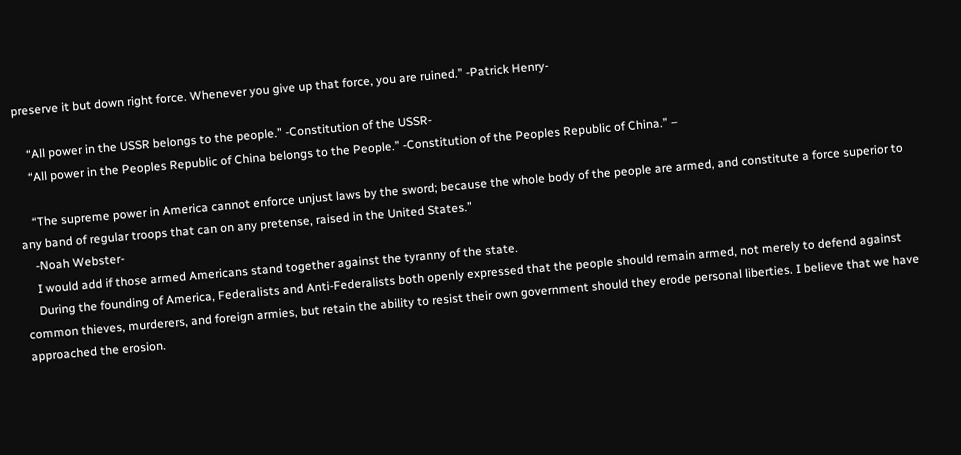preserve it but down right force. Whenever you give up that force, you are ruined.” -Patrick Henry-

    “All power in the USSR belongs to the people.” -Constitution of the USSR-
    “All power in the Peoples Republic of China belongs to the People.” -Constitution of the Peoples Republic of China.” –

    “The supreme power in America cannot enforce unjust laws by the sword; because the whole body of the people are armed, and constitute a force superior to any band of regular troops that can on any pretense, raised in the United States.”
    -Noah Webster-
    I would add if those armed Americans stand together against the tyranny of the state.
    During the founding of America, Federalists and Anti-Federalists both openly expressed that the people should remain armed, not merely to defend against common thieves, murderers, and foreign armies, but retain the ability to resist their own government should they erode personal liberties. I believe that we have approached the erosion.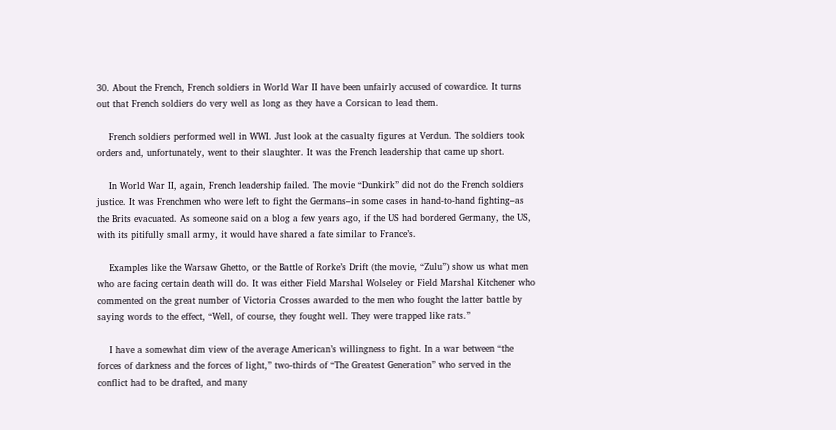30. About the French, French soldiers in World War II have been unfairly accused of cowardice. It turns out that French soldiers do very well as long as they have a Corsican to lead them.

    French soldiers performed well in WWI. Just look at the casualty figures at Verdun. The soldiers took orders and, unfortunately, went to their slaughter. It was the French leadership that came up short.

    In World War II, again, French leadership failed. The movie “Dunkirk” did not do the French soldiers justice. It was Frenchmen who were left to fight the Germans–in some cases in hand-to-hand fighting–as the Brits evacuated. As someone said on a blog a few years ago, if the US had bordered Germany, the US, with its pitifully small army, it would have shared a fate similar to France’s.

    Examples like the Warsaw Ghetto, or the Battle of Rorke’s Drift (the movie, “Zulu”) show us what men who are facing certain death will do. It was either Field Marshal Wolseley or Field Marshal Kitchener who commented on the great number of Victoria Crosses awarded to the men who fought the latter battle by saying words to the effect, “Well, of course, they fought well. They were trapped like rats.”

    I have a somewhat dim view of the average American’s willingness to fight. In a war between “the forces of darkness and the forces of light,” two-thirds of “The Greatest Generation” who served in the conflict had to be drafted, and many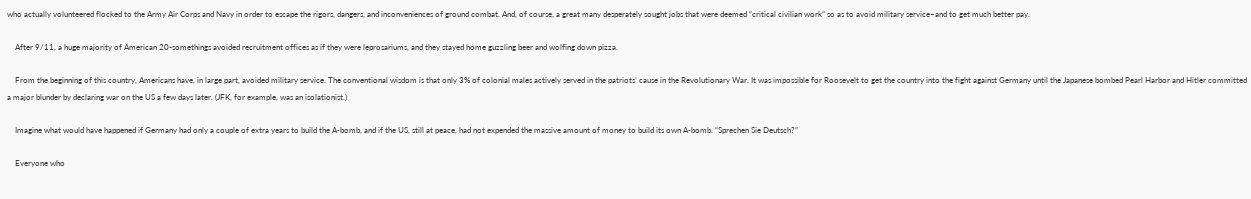who actually volunteered flocked to the Army Air Corps and Navy in order to escape the rigors, dangers, and inconveniences of ground combat. And, of course, a great many desperately sought jobs that were deemed “critical civilian work” so as to avoid military service–and to get much better pay.

    After 9/11, a huge majority of American 20-somethings avoided recruitment offices as if they were leprosariums, and they stayed home guzzling beer and wolfing down pizza.

    From the beginning of this country, Americans have, in large part, avoided military service. The conventional wisdom is that only 3% of colonial males actively served in the patriots’ cause in the Revolutionary War. It was impossible for Roosevelt to get the country into the fight against Germany until the Japanese bombed Pearl Harbor and Hitler committed a major blunder by declaring war on the US a few days later. (JFK, for example, was an isolationist.)

    Imagine what would have happened if Germany had only a couple of extra years to build the A-bomb, and if the US, still at peace, had not expended the massive amount of money to build its own A-bomb. “Sprechen Sie Deutsch?”

    Everyone who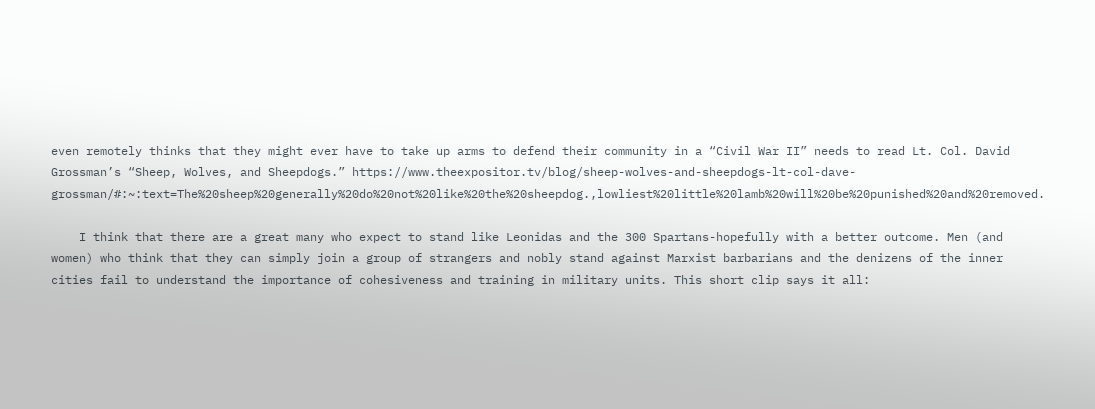even remotely thinks that they might ever have to take up arms to defend their community in a “Civil War II” needs to read Lt. Col. David Grossman’s “Sheep, Wolves, and Sheepdogs.” https://www.theexpositor.tv/blog/sheep-wolves-and-sheepdogs-lt-col-dave-grossman/#:~:text=The%20sheep%20generally%20do%20not%20like%20the%20sheepdog.,lowliest%20little%20lamb%20will%20be%20punished%20and%20removed.

    I think that there are a great many who expect to stand like Leonidas and the 300 Spartans-hopefully with a better outcome. Men (and women) who think that they can simply join a group of strangers and nobly stand against Marxist barbarians and the denizens of the inner cities fail to understand the importance of cohesiveness and training in military units. This short clip says it all: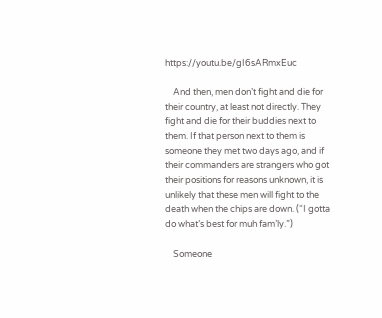https://youtu.be/gI6sARmxEuc

    And then, men don’t fight and die for their country, at least not directly. They fight and die for their buddies next to them. If that person next to them is someone they met two days ago, and if their commanders are strangers who got their positions for reasons unknown, it is unlikely that these men will fight to the death when the chips are down. (“I gotta do what’s best for muh fam’ly.”)

    Someone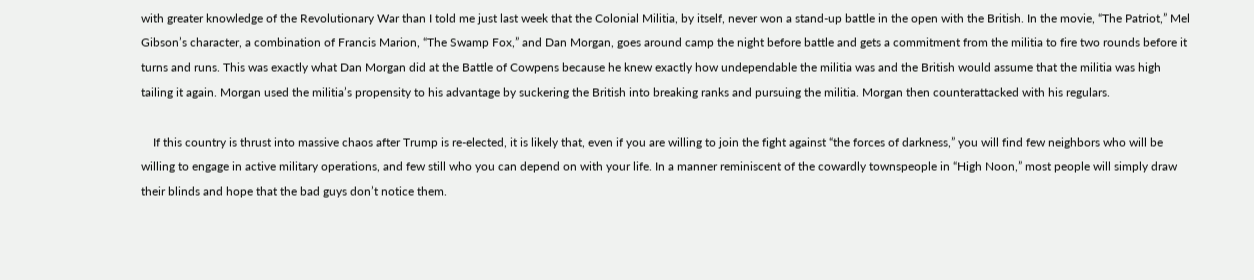with greater knowledge of the Revolutionary War than I told me just last week that the Colonial Militia, by itself, never won a stand-up battle in the open with the British. In the movie, “The Patriot,” Mel Gibson’s character, a combination of Francis Marion, “The Swamp Fox,” and Dan Morgan, goes around camp the night before battle and gets a commitment from the militia to fire two rounds before it turns and runs. This was exactly what Dan Morgan did at the Battle of Cowpens because he knew exactly how undependable the militia was and the British would assume that the militia was high tailing it again. Morgan used the militia’s propensity to his advantage by suckering the British into breaking ranks and pursuing the militia. Morgan then counterattacked with his regulars.

    If this country is thrust into massive chaos after Trump is re-elected, it is likely that, even if you are willing to join the fight against “the forces of darkness,” you will find few neighbors who will be willing to engage in active military operations, and few still who you can depend on with your life. In a manner reminiscent of the cowardly townspeople in “High Noon,” most people will simply draw their blinds and hope that the bad guys don’t notice them.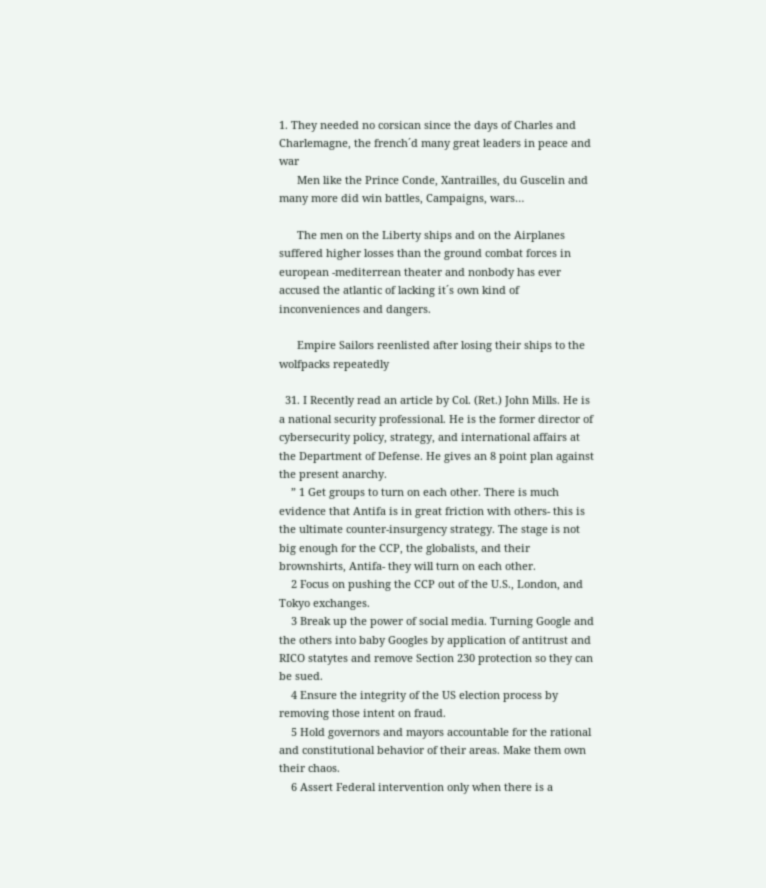1. They needed no corsican since the days of Charles and Charlemagne, the french´d many great leaders in peace and war
      Men like the Prince Conde, Xantrailles, du Guscelin and many more did win battles, Campaigns, wars…

      The men on the Liberty ships and on the Airplanes suffered higher losses than the ground combat forces in european -mediterrean theater and nonbody has ever accused the atlantic of lacking it´s own kind of inconveniences and dangers.

      Empire Sailors reenlisted after losing their ships to the wolfpacks repeatedly

  31. I Recently read an article by Col. (Ret.) John Mills. He is a national security professional. He is the former director of cybersecurity policy, strategy, and international affairs at the Department of Defense. He gives an 8 point plan against the present anarchy.
    ” 1 Get groups to turn on each other. There is much evidence that Antifa is in great friction with others- this is the ultimate counter-insurgency strategy. The stage is not big enough for the CCP, the globalists, and their brownshirts, Antifa- they will turn on each other.
    2 Focus on pushing the CCP out of the U.S., London, and Tokyo exchanges.
    3 Break up the power of social media. Turning Google and the others into baby Googles by application of antitrust and RICO statytes and remove Section 230 protection so they can be sued.
    4 Ensure the integrity of the US election process by removing those intent on fraud.
    5 Hold governors and mayors accountable for the rational and constitutional behavior of their areas. Make them own their chaos.
    6 Assert Federal intervention only when there is a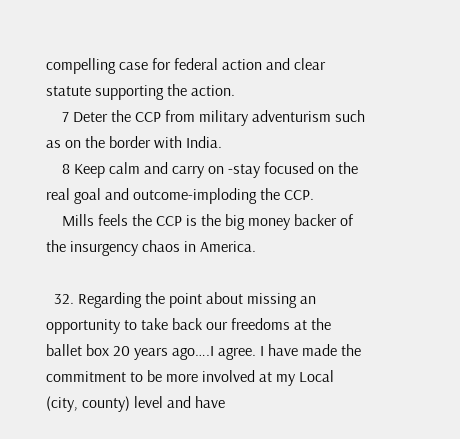compelling case for federal action and clear statute supporting the action.
    7 Deter the CCP from military adventurism such as on the border with India.
    8 Keep calm and carry on -stay focused on the real goal and outcome-imploding the CCP.
    Mills feels the CCP is the big money backer of the insurgency chaos in America.

  32. Regarding the point about missing an opportunity to take back our freedoms at the ballet box 20 years ago….I agree. I have made the commitment to be more involved at my Local (city, county) level and have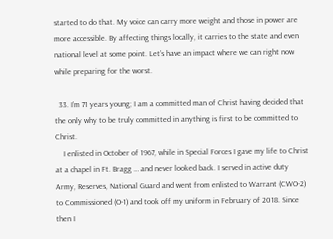started to do that. My voice can carry more weight and those in power are more accessible. By affecting things locally, it carries to the state and even national level at some point. Let’s have an impact where we can right now while preparing for the worst.

  33. I’m 71 years young; I am a committed man of Christ having decided that the only why to be truly committed in anything is first to be committed to Christ.
    I enlisted in October of 1967, while in Special Forces I gave my life to Christ at a chapel in Ft. Bragg … and never looked back. I served in active duty Army, Reserves, National Guard and went from enlisted to Warrant (CWO-2) to Commissioned (O-1) and took off my uniform in February of 2018. Since then I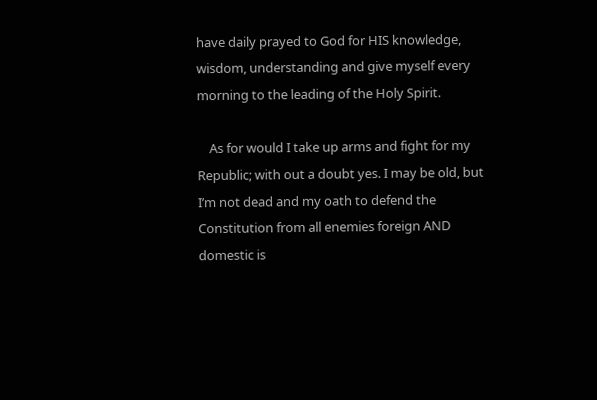have daily prayed to God for HIS knowledge, wisdom, understanding and give myself every morning to the leading of the Holy Spirit.

    As for would I take up arms and fight for my Republic; with out a doubt yes. I may be old, but I’m not dead and my oath to defend the Constitution from all enemies foreign AND domestic is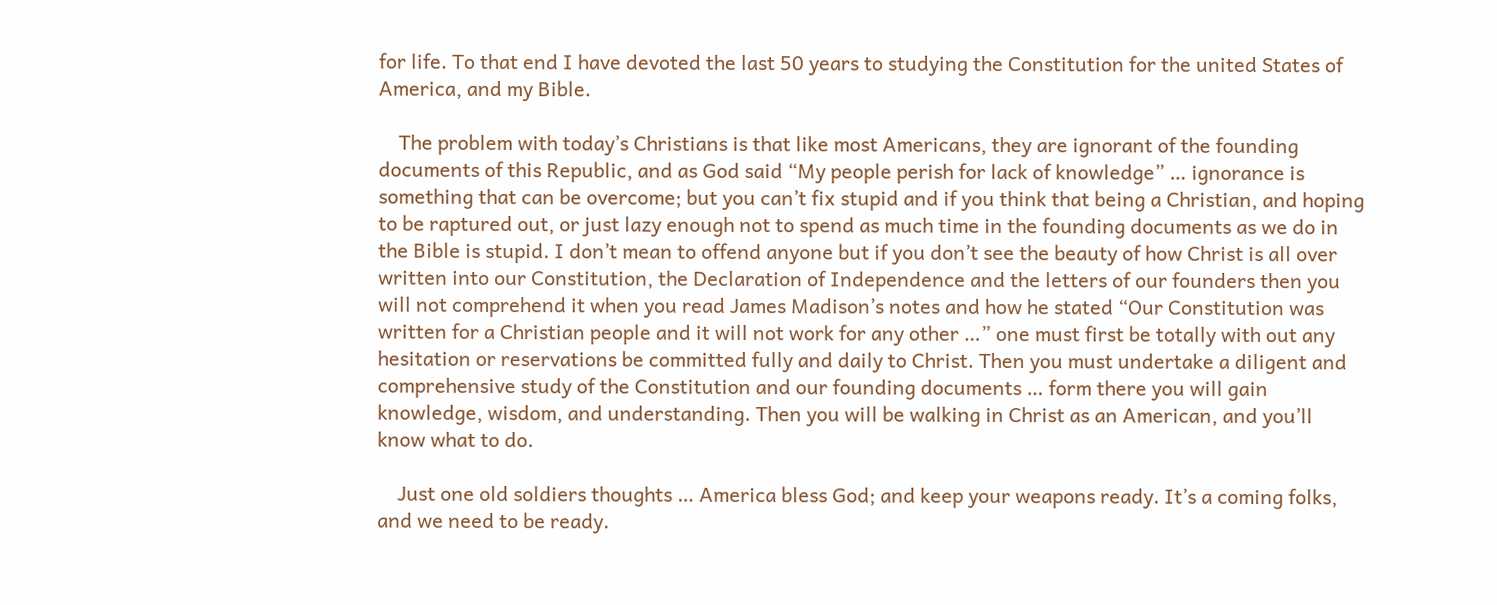for life. To that end I have devoted the last 50 years to studying the Constitution for the united States of America, and my Bible.

    The problem with today’s Christians is that like most Americans, they are ignorant of the founding documents of this Republic, and as God said “My people perish for lack of knowledge” … ignorance is something that can be overcome; but you can’t fix stupid and if you think that being a Christian, and hoping to be raptured out, or just lazy enough not to spend as much time in the founding documents as we do in the Bible is stupid. I don’t mean to offend anyone but if you don’t see the beauty of how Christ is all over written into our Constitution, the Declaration of Independence and the letters of our founders then you will not comprehend it when you read James Madison’s notes and how he stated “Our Constitution was written for a Christian people and it will not work for any other …” one must first be totally with out any hesitation or reservations be committed fully and daily to Christ. Then you must undertake a diligent and comprehensive study of the Constitution and our founding documents … form there you will gain knowledge, wisdom, and understanding. Then you will be walking in Christ as an American, and you’ll know what to do.

    Just one old soldiers thoughts … America bless God; and keep your weapons ready. It’s a coming folks, and we need to be ready.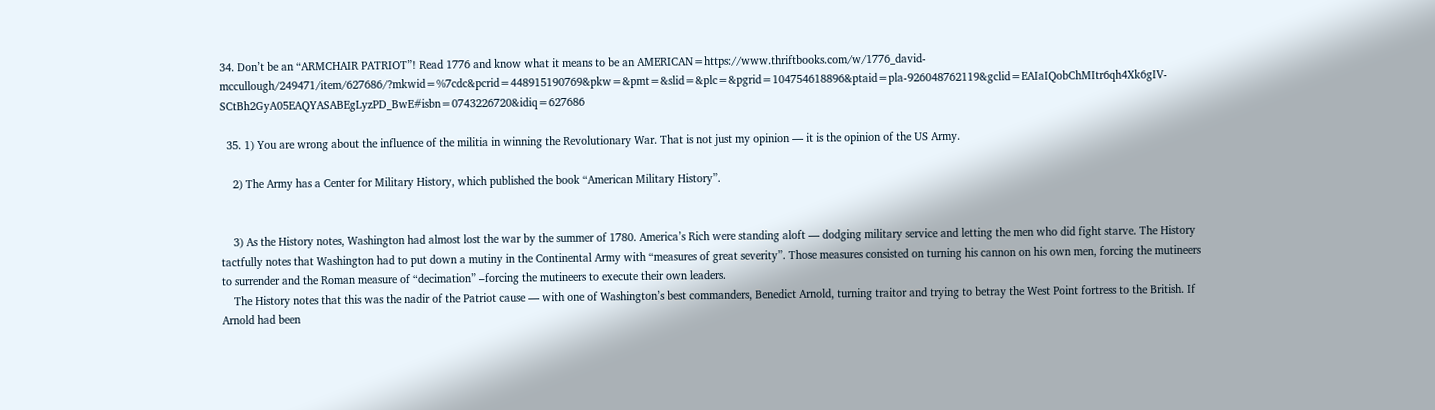34. Don’t be an “ARMCHAIR PATRIOT”! Read 1776 and know what it means to be an AMERICAN=https://www.thriftbooks.com/w/1776_david-mccullough/249471/item/627686/?mkwid=%7cdc&pcrid=448915190769&pkw=&pmt=&slid=&plc=&pgrid=104754618896&ptaid=pla-926048762119&gclid=EAIaIQobChMItr6qh4Xk6gIV-SCtBh2GyA05EAQYASABEgLyzPD_BwE#isbn=0743226720&idiq=627686

  35. 1) You are wrong about the influence of the militia in winning the Revolutionary War. That is not just my opinion — it is the opinion of the US Army.

    2) The Army has a Center for Military History, which published the book “American Military History”.


    3) As the History notes, Washington had almost lost the war by the summer of 1780. America’s Rich were standing aloft — dodging military service and letting the men who did fight starve. The History tactfully notes that Washington had to put down a mutiny in the Continental Army with “measures of great severity”. Those measures consisted on turning his cannon on his own men, forcing the mutineers to surrender and the Roman measure of “decimation” –forcing the mutineers to execute their own leaders.
    The History notes that this was the nadir of the Patriot cause — with one of Washington’s best commanders, Benedict Arnold, turning traitor and trying to betray the West Point fortress to the British. If Arnold had been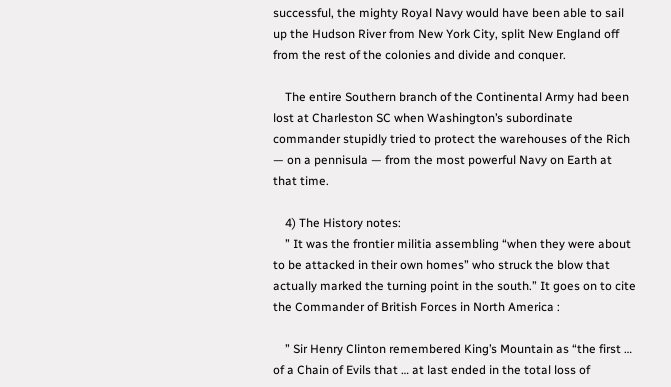successful, the mighty Royal Navy would have been able to sail up the Hudson River from New York City, split New England off from the rest of the colonies and divide and conquer.

    The entire Southern branch of the Continental Army had been lost at Charleston SC when Washington’s subordinate commander stupidly tried to protect the warehouses of the Rich — on a pennisula — from the most powerful Navy on Earth at that time.

    4) The History notes:
    ” It was the frontier militia assembling “when they were about to be attacked in their own homes” who struck the blow that actually marked the turning point in the south.” It goes on to cite the Commander of British Forces in North America :

    ” Sir Henry Clinton remembered King’s Mountain as “the first … of a Chain of Evils that … at last ended in the total loss of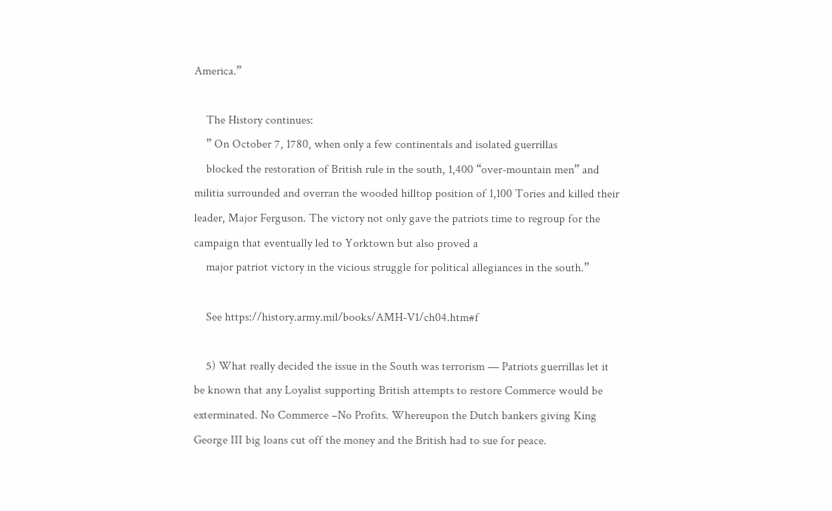America.”

    The History continues:
    ” On October 7, 1780, when only a few continentals and isolated guerrillas
    blocked the restoration of British rule in the south, 1,400 “over-mountain men” and militia surrounded and overran the wooded hilltop position of 1,100 Tories and killed their leader, Major Ferguson. The victory not only gave the patriots time to regroup for the campaign that eventually led to Yorktown but also proved a
    major patriot victory in the vicious struggle for political allegiances in the south.”

    See https://history.army.mil/books/AMH-V1/ch04.htm#f

    5) What really decided the issue in the South was terrorism — Patriots guerrillas let it be known that any Loyalist supporting British attempts to restore Commerce would be exterminated. No Commerce –No Profits. Whereupon the Dutch bankers giving King George III big loans cut off the money and the British had to sue for peace.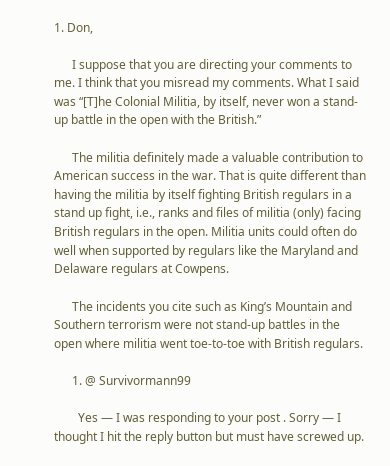1. Don,

      I suppose that you are directing your comments to me. I think that you misread my comments. What I said was “[T]he Colonial Militia, by itself, never won a stand-up battle in the open with the British.”

      The militia definitely made a valuable contribution to American success in the war. That is quite different than having the militia by itself fighting British regulars in a stand up fight, i.e., ranks and files of militia (only) facing British regulars in the open. Militia units could often do well when supported by regulars like the Maryland and Delaware regulars at Cowpens.

      The incidents you cite such as King’s Mountain and Southern terrorism were not stand-up battles in the open where militia went toe-to-toe with British regulars.

      1. @ Survivormann99

        Yes — I was responding to your post . Sorry — I thought I hit the reply button but must have screwed up.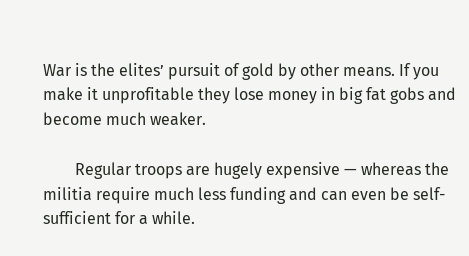War is the elites’ pursuit of gold by other means. If you make it unprofitable they lose money in big fat gobs and become much weaker.

        Regular troops are hugely expensive — whereas the militia require much less funding and can even be self-sufficient for a while.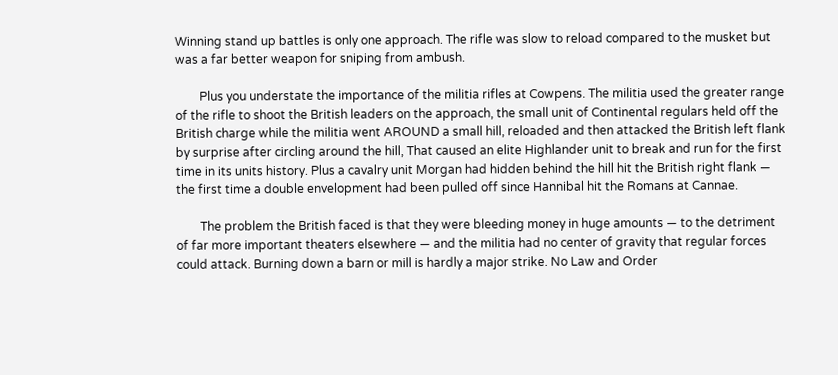Winning stand up battles is only one approach. The rifle was slow to reload compared to the musket but was a far better weapon for sniping from ambush.

        Plus you understate the importance of the militia rifles at Cowpens. The militia used the greater range of the rifle to shoot the British leaders on the approach, the small unit of Continental regulars held off the British charge while the militia went AROUND a small hill, reloaded and then attacked the British left flank by surprise after circling around the hill, That caused an elite Highlander unit to break and run for the first time in its units history. Plus a cavalry unit Morgan had hidden behind the hill hit the British right flank — the first time a double envelopment had been pulled off since Hannibal hit the Romans at Cannae.

        The problem the British faced is that they were bleeding money in huge amounts — to the detriment of far more important theaters elsewhere — and the militia had no center of gravity that regular forces could attack. Burning down a barn or mill is hardly a major strike. No Law and Order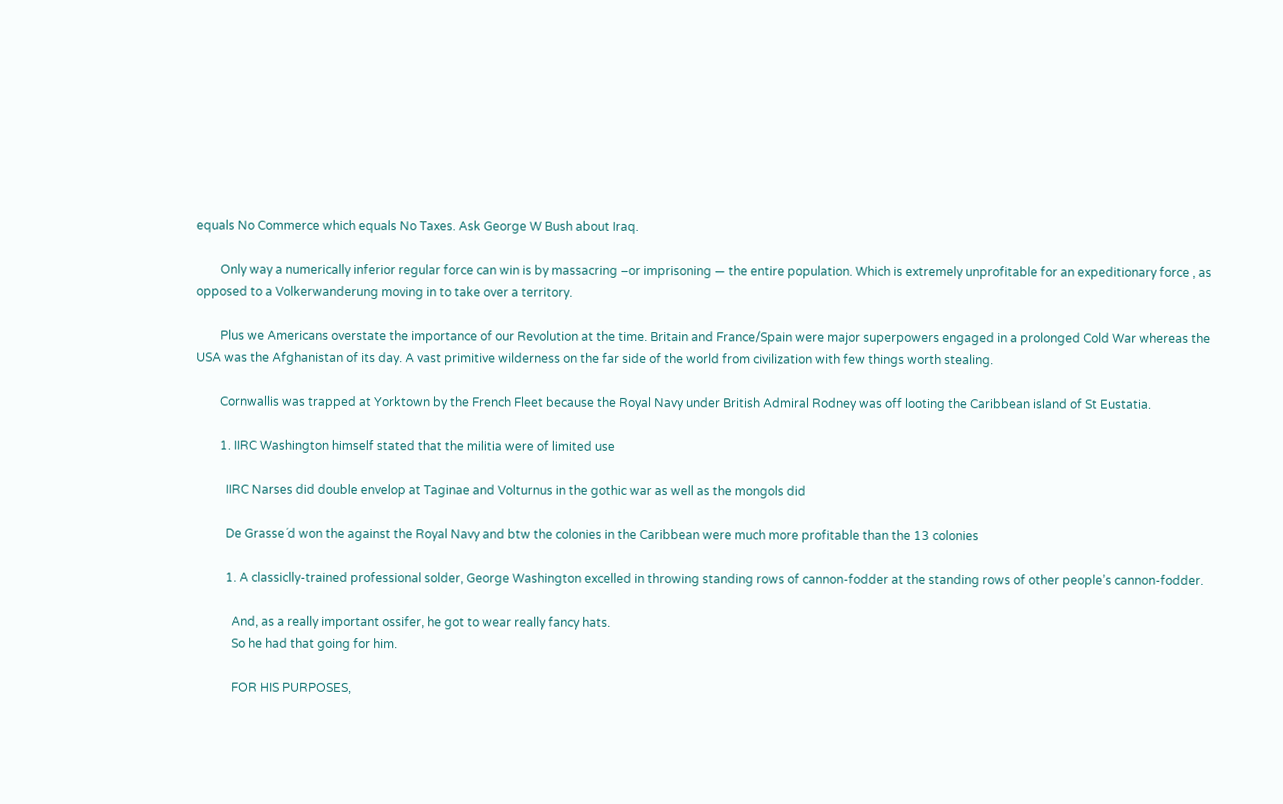equals No Commerce which equals No Taxes. Ask George W Bush about Iraq.

        Only way a numerically inferior regular force can win is by massacring –or imprisoning — the entire population. Which is extremely unprofitable for an expeditionary force , as opposed to a Volkerwanderung moving in to take over a territory.

        Plus we Americans overstate the importance of our Revolution at the time. Britain and France/Spain were major superpowers engaged in a prolonged Cold War whereas the USA was the Afghanistan of its day. A vast primitive wilderness on the far side of the world from civilization with few things worth stealing.

        Cornwallis was trapped at Yorktown by the French Fleet because the Royal Navy under British Admiral Rodney was off looting the Caribbean island of St Eustatia.

        1. IIRC Washington himself stated that the militia were of limited use

          IIRC Narses did double envelop at Taginae and Volturnus in the gothic war as well as the mongols did

          De Grasse´d won the against the Royal Navy and btw the colonies in the Caribbean were much more profitable than the 13 colonies

          1. A classiclly-trained professional solder, George Washington excelled in throwing standing rows of cannon-fodder at the standing rows of other people’s cannon-fodder.

            And, as a really important ossifer, he got to wear really fancy hats.
            So he had that going for him.

            FOR HIS PURPOSES,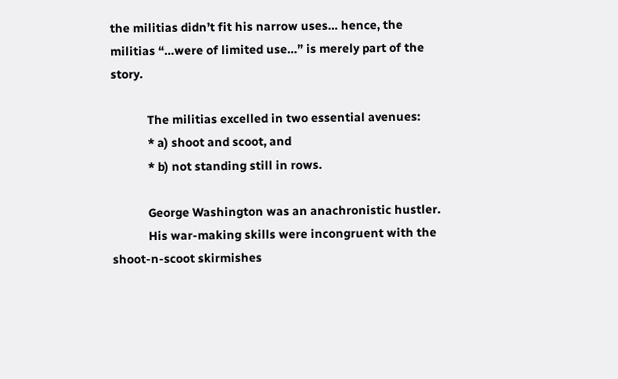the militias didn’t fit his narrow uses… hence, the militias “…were of limited use…” is merely part of the story.

            The militias excelled in two essential avenues:
            * a) shoot and scoot, and
            * b) not standing still in rows.

            George Washington was an anachronistic hustler.
            His war-making skills were incongruent with the shoot-n-scoot skirmishes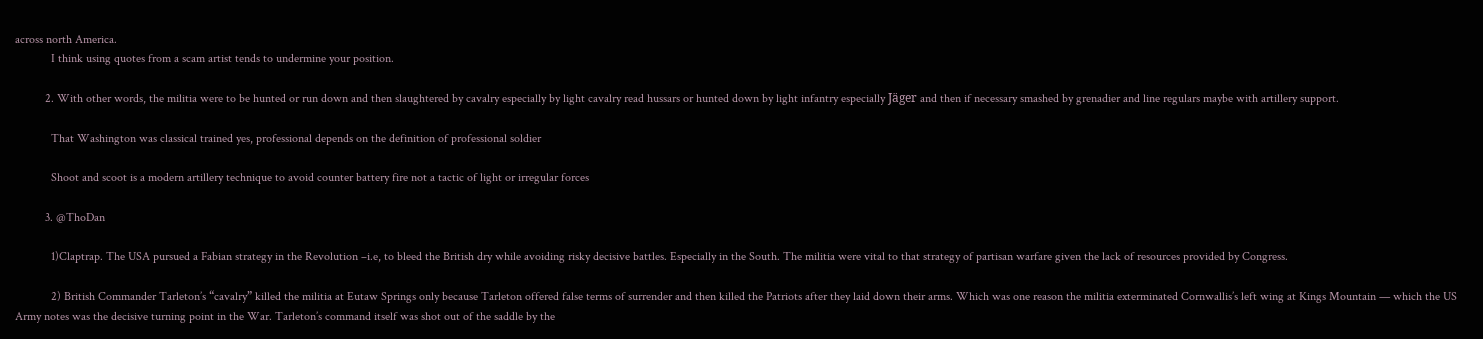across north America.
            I think using quotes from a scam artist tends to undermine your position.

          2. With other words, the militia were to be hunted or run down and then slaughtered by cavalry especially by light cavalry read hussars or hunted down by light infantry especially Jäger and then if necessary smashed by grenadier and line regulars maybe with artillery support.

            That Washington was classical trained yes, professional depends on the definition of professional soldier

            Shoot and scoot is a modern artillery technique to avoid counter battery fire not a tactic of light or irregular forces

          3. @ThoDan

            1)Claptrap. The USA pursued a Fabian strategy in the Revolution –i.e, to bleed the British dry while avoiding risky decisive battles. Especially in the South. The militia were vital to that strategy of partisan warfare given the lack of resources provided by Congress.

            2) British Commander Tarleton’s “cavalry” killed the militia at Eutaw Springs only because Tarleton offered false terms of surrender and then killed the Patriots after they laid down their arms. Which was one reason the militia exterminated Cornwallis’s left wing at Kings Mountain — which the US Army notes was the decisive turning point in the War. Tarleton’s command itself was shot out of the saddle by the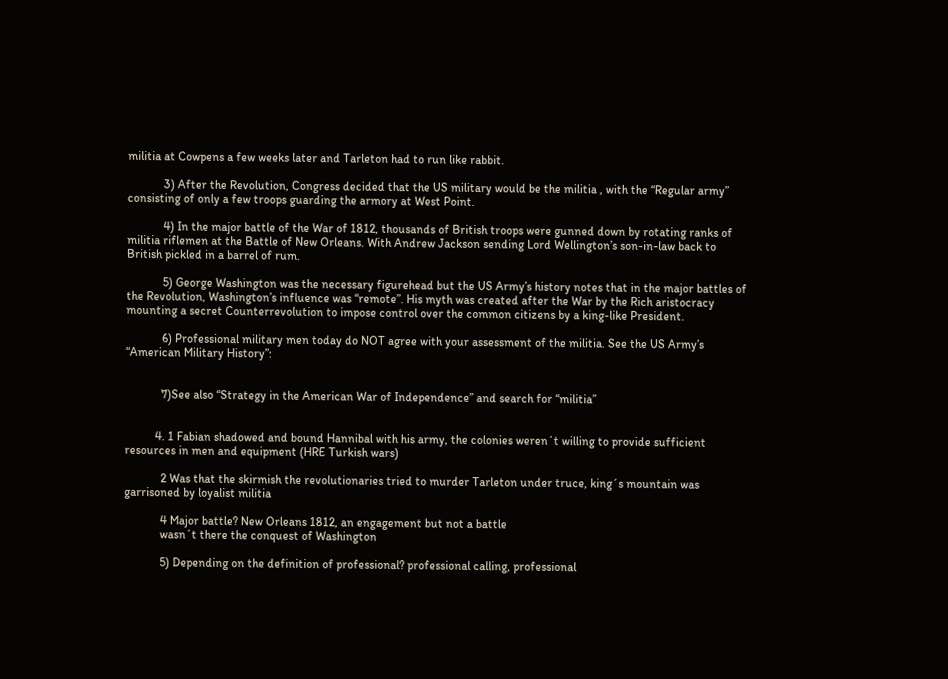militia at Cowpens a few weeks later and Tarleton had to run like rabbit.

            3) After the Revolution, Congress decided that the US military would be the militia , with the “Regular army” consisting of only a few troops guarding the armory at West Point.

            4) In the major battle of the War of 1812, thousands of British troops were gunned down by rotating ranks of militia riflemen at the Battle of New Orleans. With Andrew Jackson sending Lord Wellington’s son-in-law back to British pickled in a barrel of rum.

            5) George Washington was the necessary figurehead but the US Army’s history notes that in the major battles of the Revolution, Washington’s influence was “remote”. His myth was created after the War by the Rich aristocracy mounting a secret Counterrevolution to impose control over the common citizens by a king-like President.

            6) Professional military men today do NOT agree with your assessment of the militia. See the US Army’s “American Military History”:


            7)See also “Strategy in the American War of Independence” and search for “militia”


          4. 1 Fabian shadowed and bound Hannibal with his army, the colonies weren´t willing to provide sufficient resources in men and equipment (HRE Turkish wars)

            2 Was that the skirmish the revolutionaries tried to murder Tarleton under truce, king´s mountain was garrisoned by loyalist militia

            4 Major battle? New Orleans 1812, an engagement but not a battle
            wasn´t there the conquest of Washington

            5) Depending on the definition of professional? professional calling, professional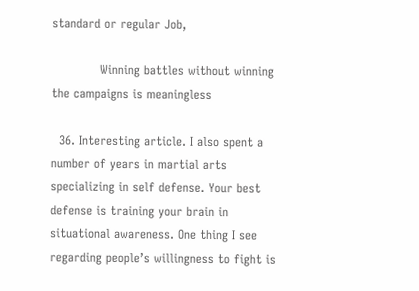standard or regular Job,

            Winning battles without winning the campaigns is meaningless

  36. Interesting article. I also spent a number of years in martial arts specializing in self defense. Your best defense is training your brain in situational awareness. One thing I see regarding people’s willingness to fight is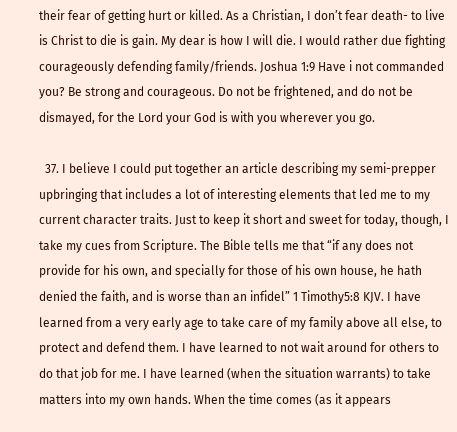their fear of getting hurt or killed. As a Christian, I don’t fear death- to live is Christ to die is gain. My dear is how I will die. I would rather due fighting courageously defending family/friends. Joshua 1:9 Have i not commanded you? Be strong and courageous. Do not be frightened, and do not be dismayed, for the Lord your God is with you wherever you go.

  37. I believe I could put together an article describing my semi-prepper upbringing that includes a lot of interesting elements that led me to my current character traits. Just to keep it short and sweet for today, though, I take my cues from Scripture. The Bible tells me that “if any does not provide for his own, and specially for those of his own house, he hath denied the faith, and is worse than an infidel” 1 Timothy5:8 KJV. I have learned from a very early age to take care of my family above all else, to protect and defend them. I have learned to not wait around for others to do that job for me. I have learned (when the situation warrants) to take matters into my own hands. When the time comes (as it appears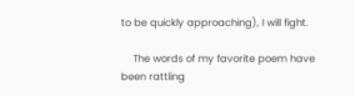to be quickly approaching), I will fight.

    The words of my favorite poem have been rattling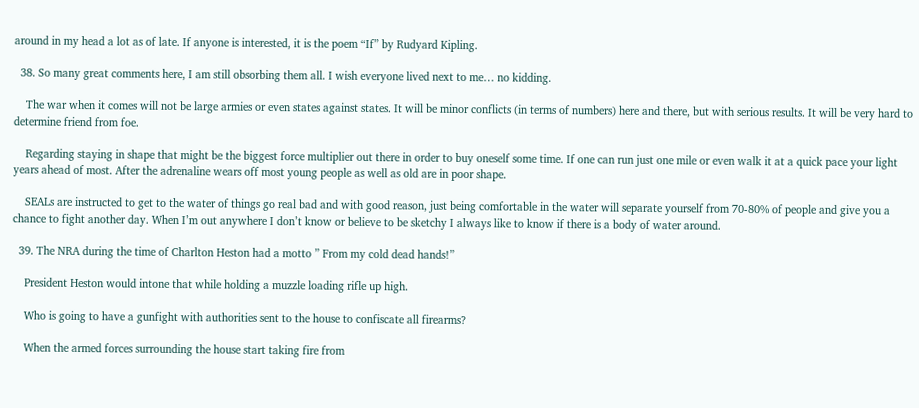around in my head a lot as of late. If anyone is interested, it is the poem “If” by Rudyard Kipling.

  38. So many great comments here, I am still obsorbing them all. I wish everyone lived next to me… no kidding.

    The war when it comes will not be large armies or even states against states. It will be minor conflicts (in terms of numbers) here and there, but with serious results. It will be very hard to determine friend from foe.

    Regarding staying in shape that might be the biggest force multiplier out there in order to buy oneself some time. If one can run just one mile or even walk it at a quick pace your light years ahead of most. After the adrenaline wears off most young people as well as old are in poor shape.

    SEALs are instructed to get to the water of things go real bad and with good reason, just being comfortable in the water will separate yourself from 70-80% of people and give you a chance to fight another day. When I’m out anywhere I don’t know or believe to be sketchy I always like to know if there is a body of water around.

  39. The NRA during the time of Charlton Heston had a motto ” From my cold dead hands!”

    President Heston would intone that while holding a muzzle loading rifle up high.

    Who is going to have a gunfight with authorities sent to the house to confiscate all firearms?

    When the armed forces surrounding the house start taking fire from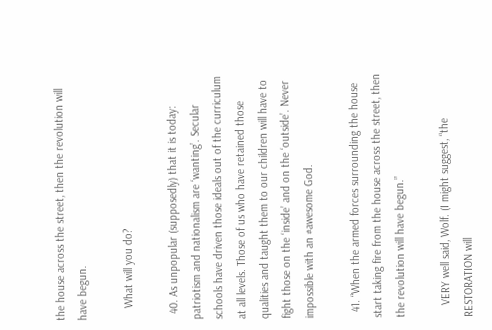the house across the street, then the revolution will have begun.

    What will you do?

  40. As unpopular (supposedly) that it is today: patriotism and nationalism are ‘wanting’. Secular schools have driven those ideals out of the curriculum at all levels. Those of us who have retained those qualities and taught them to our children will have to fight those on the ‘inside’ and on the ‘outside’. Never impossible with an #awesome God.

  41. “When the armed forces surrounding the house start taking fire from the house across the street, then the revolution will have begun.”

    VERY well said, Wolf. (I might suggest, “the RESTORATION will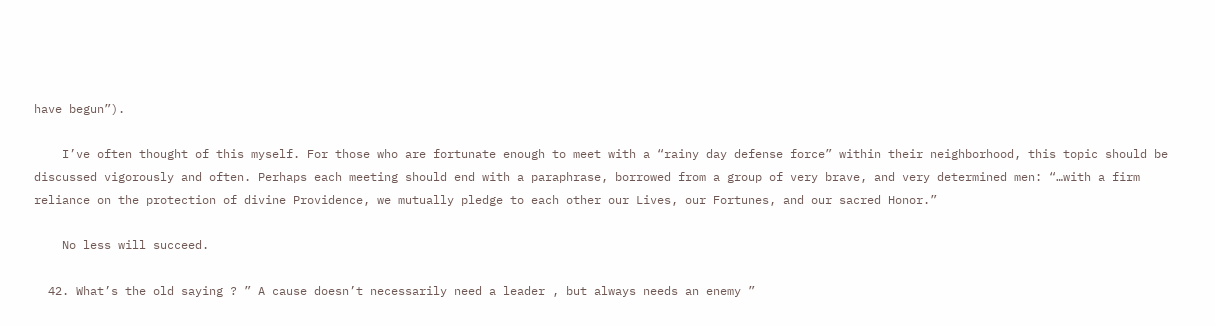have begun”).

    I’ve often thought of this myself. For those who are fortunate enough to meet with a “rainy day defense force” within their neighborhood, this topic should be discussed vigorously and often. Perhaps each meeting should end with a paraphrase, borrowed from a group of very brave, and very determined men: “…with a firm reliance on the protection of divine Providence, we mutually pledge to each other our Lives, our Fortunes, and our sacred Honor.”

    No less will succeed.

  42. What’s the old saying ? ” A cause doesn’t necessarily need a leader , but always needs an enemy ”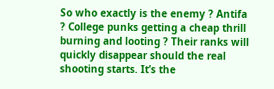So who exactly is the enemy ? Antifa ? College punks getting a cheap thrill burning and looting ? Their ranks will quickly disappear should the real shooting starts. It’s the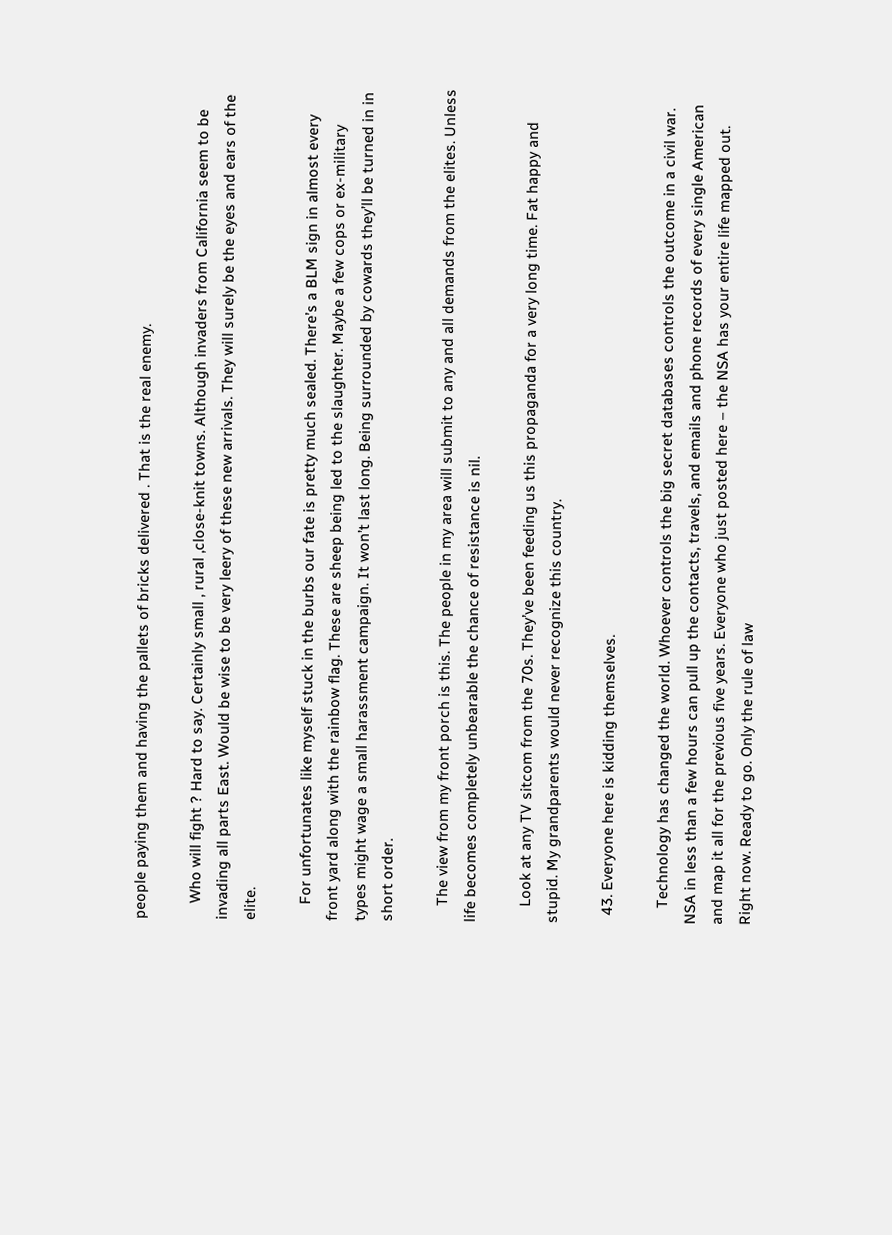people paying them and having the pallets of bricks delivered . That is the real enemy.

    Who will fight ? Hard to say. Certainly small , rural ,close-knit towns. Although invaders from California seem to be invading all parts East. Would be wise to be very leery of these new arrivals. They will surely be the eyes and ears of the elite.

    For unfortunates like myself stuck in the burbs our fate is pretty much sealed. There’s a BLM sign in almost every front yard along with the rainbow flag. These are sheep being led to the slaughter. Maybe a few cops or ex-military types might wage a small harassment campaign. It won’t last long. Being surrounded by cowards they’ll be turned in in short order.

    The view from my front porch is this. The people in my area will submit to any and all demands from the elites. Unless life becomes completely unbearable the chance of resistance is nil.

    Look at any TV sitcom from the 70s. They’ve been feeding us this propaganda for a very long time. Fat happy and stupid. My grandparents would never recognize this country.

  43. Everyone here is kidding themselves.

    Technology has changed the world. Whoever controls the big secret databases controls the outcome in a civil war. NSA in less than a few hours can pull up the contacts, travels, and emails and phone records of every single American and map it all for the previous five years. Everyone who just posted here – the NSA has your entire life mapped out. Right now. Ready to go. Only the rule of law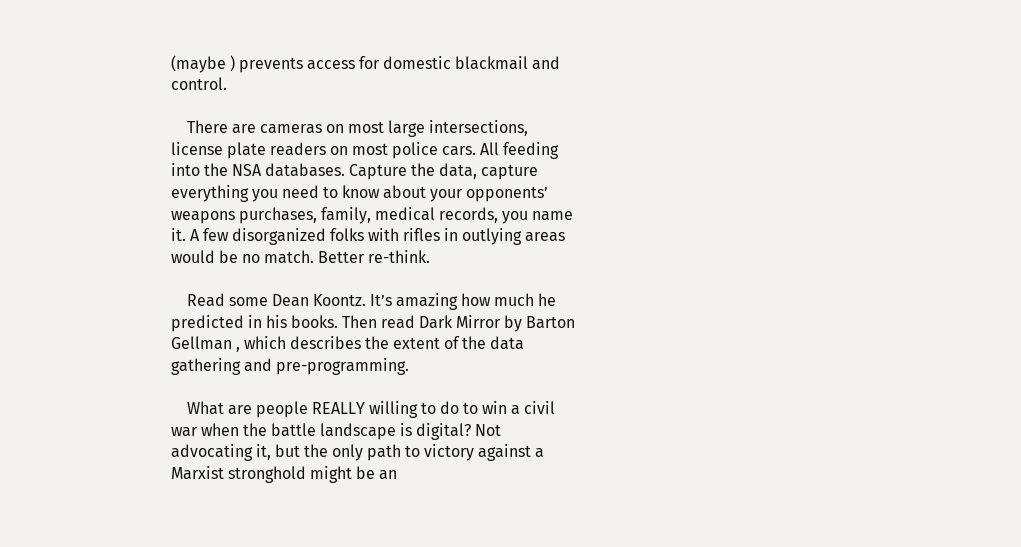(maybe ) prevents access for domestic blackmail and control.

    There are cameras on most large intersections, license plate readers on most police cars. All feeding into the NSA databases. Capture the data, capture everything you need to know about your opponents’ weapons purchases, family, medical records, you name it. A few disorganized folks with rifles in outlying areas would be no match. Better re-think.

    Read some Dean Koontz. It’s amazing how much he predicted in his books. Then read Dark Mirror by Barton Gellman , which describes the extent of the data gathering and pre-programming.

    What are people REALLY willing to do to win a civil war when the battle landscape is digital? Not advocating it, but the only path to victory against a Marxist stronghold might be an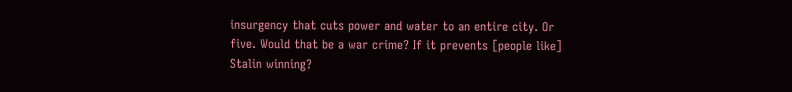insurgency that cuts power and water to an entire city. Or five. Would that be a war crime? If it prevents [people like] Stalin winning?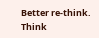Better re-think. Think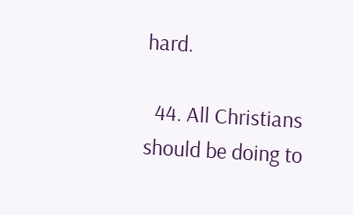hard.

  44. All Christians should be doing to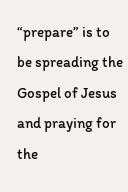“prepare” is to be spreading the Gospel of Jesus and praying for the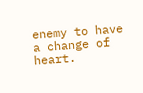enemy to have a change of heart.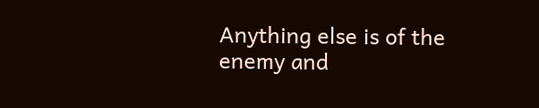Anything else is of the enemy and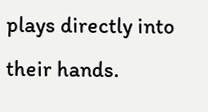plays directly into their hands.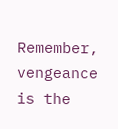Remember, vengeance is the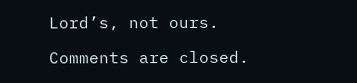Lord’s, not ours.

Comments are closed.